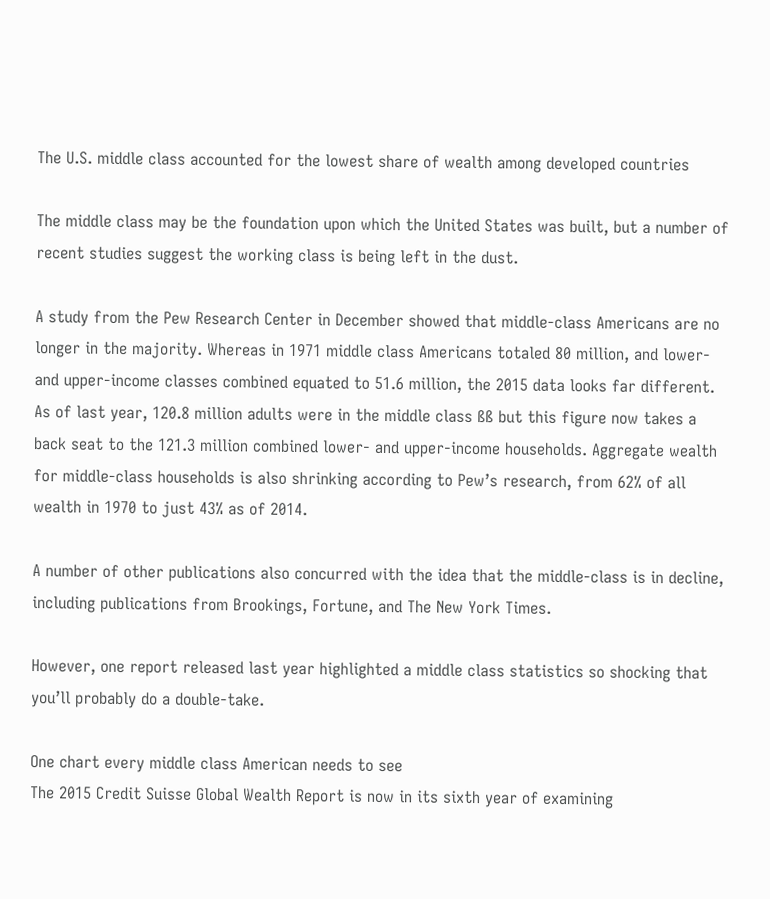The U.S. middle class accounted for the lowest share of wealth among developed countries

The middle class may be the foundation upon which the United States was built, but a number of recent studies suggest the working class is being left in the dust.

A study from the Pew Research Center in December showed that middle-class Americans are no longer in the majority. Whereas in 1971 middle class Americans totaled 80 million, and lower- and upper-income classes combined equated to 51.6 million, the 2015 data looks far different. As of last year, 120.8 million adults were in the middle class ßß but this figure now takes a back seat to the 121.3 million combined lower- and upper-income households. Aggregate wealth for middle-class households is also shrinking according to Pew’s research, from 62% of all wealth in 1970 to just 43% as of 2014.

A number of other publications also concurred with the idea that the middle-class is in decline, including publications from Brookings, Fortune, and The New York Times.

However, one report released last year highlighted a middle class statistics so shocking that you’ll probably do a double-take.

One chart every middle class American needs to see
The 2015 Credit Suisse Global Wealth Report is now in its sixth year of examining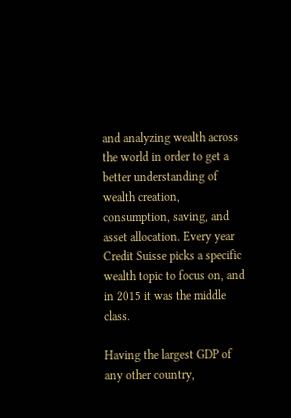and analyzing wealth across the world in order to get a better understanding of wealth creation, consumption, saving, and asset allocation. Every year Credit Suisse picks a specific wealth topic to focus on, and in 2015 it was the middle class.

Having the largest GDP of any other country,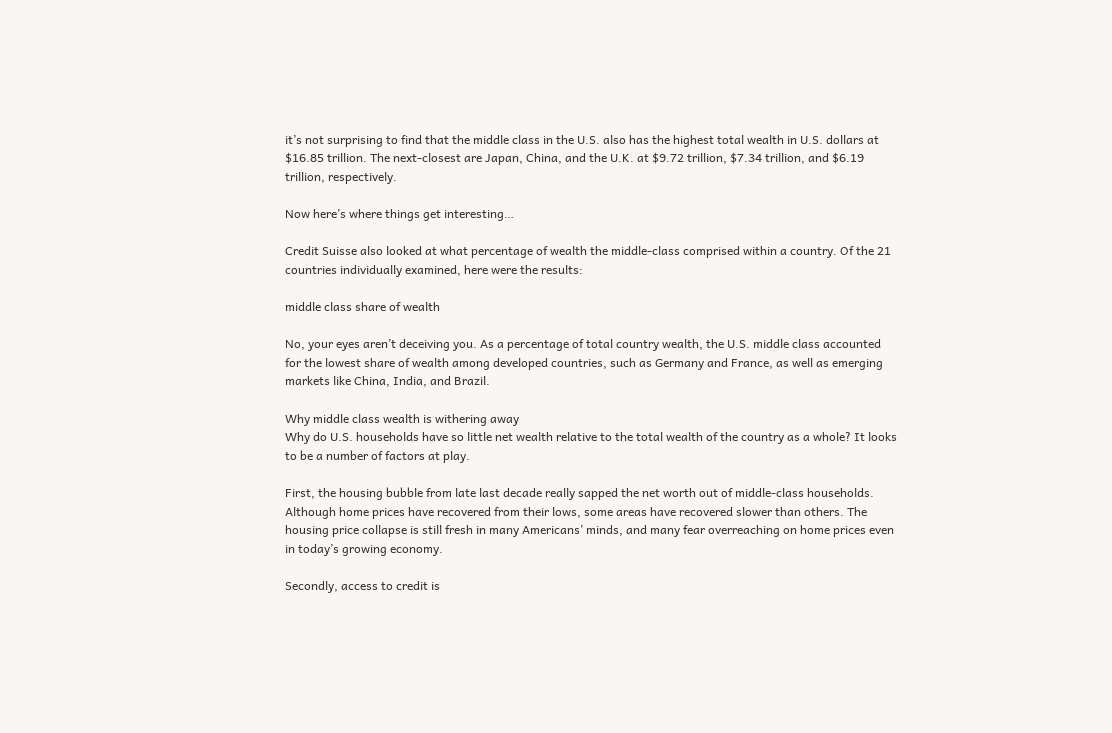it’s not surprising to find that the middle class in the U.S. also has the highest total wealth in U.S. dollars at $16.85 trillion. The next-closest are Japan, China, and the U.K. at $9.72 trillion, $7.34 trillion, and $6.19 trillion, respectively.

Now here’s where things get interesting…

Credit Suisse also looked at what percentage of wealth the middle-class comprised within a country. Of the 21 countries individually examined, here were the results:

middle class share of wealth

No, your eyes aren’t deceiving you. As a percentage of total country wealth, the U.S. middle class accounted for the lowest share of wealth among developed countries, such as Germany and France, as well as emerging markets like China, India, and Brazil.

Why middle class wealth is withering away
Why do U.S. households have so little net wealth relative to the total wealth of the country as a whole? It looks to be a number of factors at play.

First, the housing bubble from late last decade really sapped the net worth out of middle-class households. Although home prices have recovered from their lows, some areas have recovered slower than others. The housing price collapse is still fresh in many Americans’ minds, and many fear overreaching on home prices even in today’s growing economy.

Secondly, access to credit is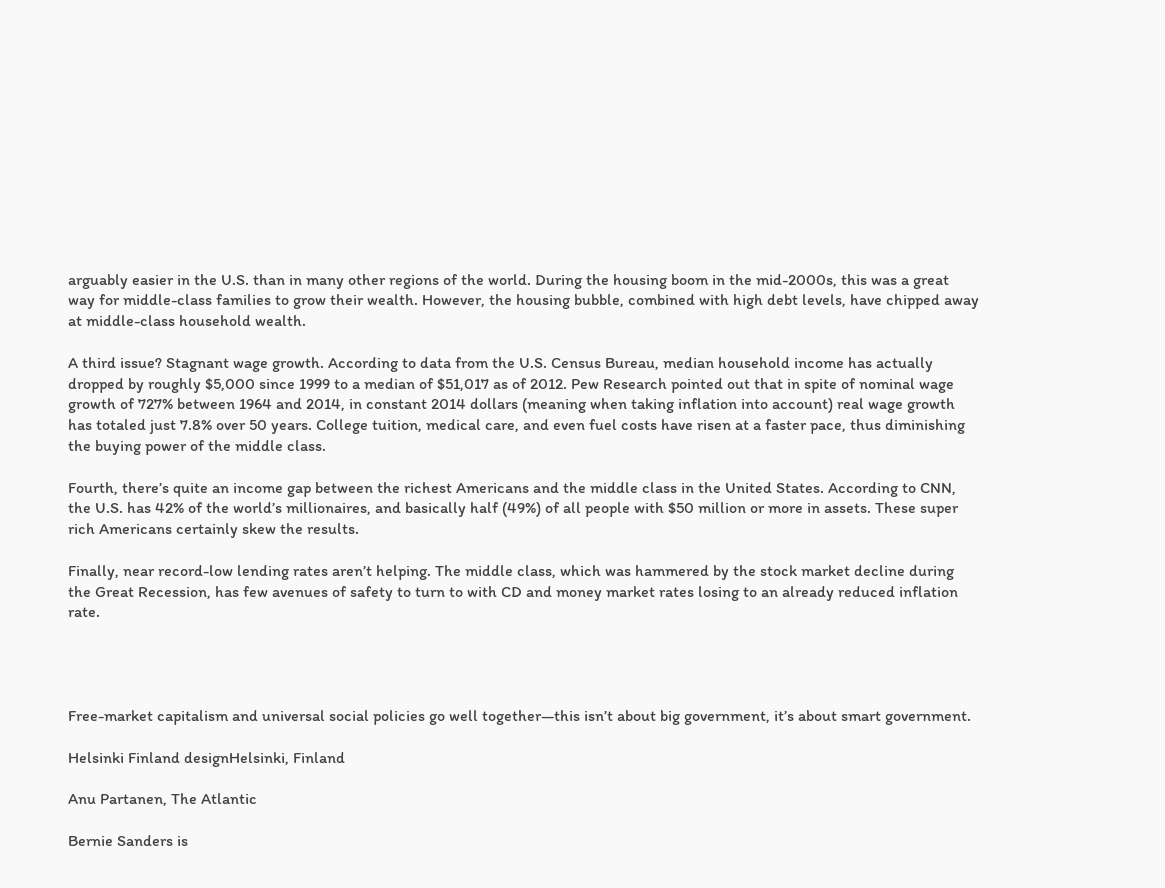arguably easier in the U.S. than in many other regions of the world. During the housing boom in the mid-2000s, this was a great way for middle-class families to grow their wealth. However, the housing bubble, combined with high debt levels, have chipped away at middle-class household wealth.

A third issue? Stagnant wage growth. According to data from the U.S. Census Bureau, median household income has actually dropped by roughly $5,000 since 1999 to a median of $51,017 as of 2012. Pew Research pointed out that in spite of nominal wage growth of 727% between 1964 and 2014, in constant 2014 dollars (meaning when taking inflation into account) real wage growth has totaled just 7.8% over 50 years. College tuition, medical care, and even fuel costs have risen at a faster pace, thus diminishing the buying power of the middle class.

Fourth, there’s quite an income gap between the richest Americans and the middle class in the United States. According to CNN, the U.S. has 42% of the world’s millionaires, and basically half (49%) of all people with $50 million or more in assets. These super rich Americans certainly skew the results.

Finally, near record-low lending rates aren’t helping. The middle class, which was hammered by the stock market decline during the Great Recession, has few avenues of safety to turn to with CD and money market rates losing to an already reduced inflation rate.




Free-market capitalism and universal social policies go well together—this isn’t about big government, it’s about smart government.

Helsinki Finland designHelsinki, Finland

Anu Partanen, The Atlantic

Bernie Sanders is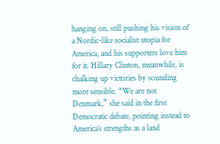hanging on, still pushing his vision of a Nordic-like socialist utopia for America, and his supporters love him for it. Hillary Clinton, meanwhile, is chalking up victories by sounding more sensible. “We are not Denmark,” she said in the first Democratic debate, pointing instead to America’s strengths as a land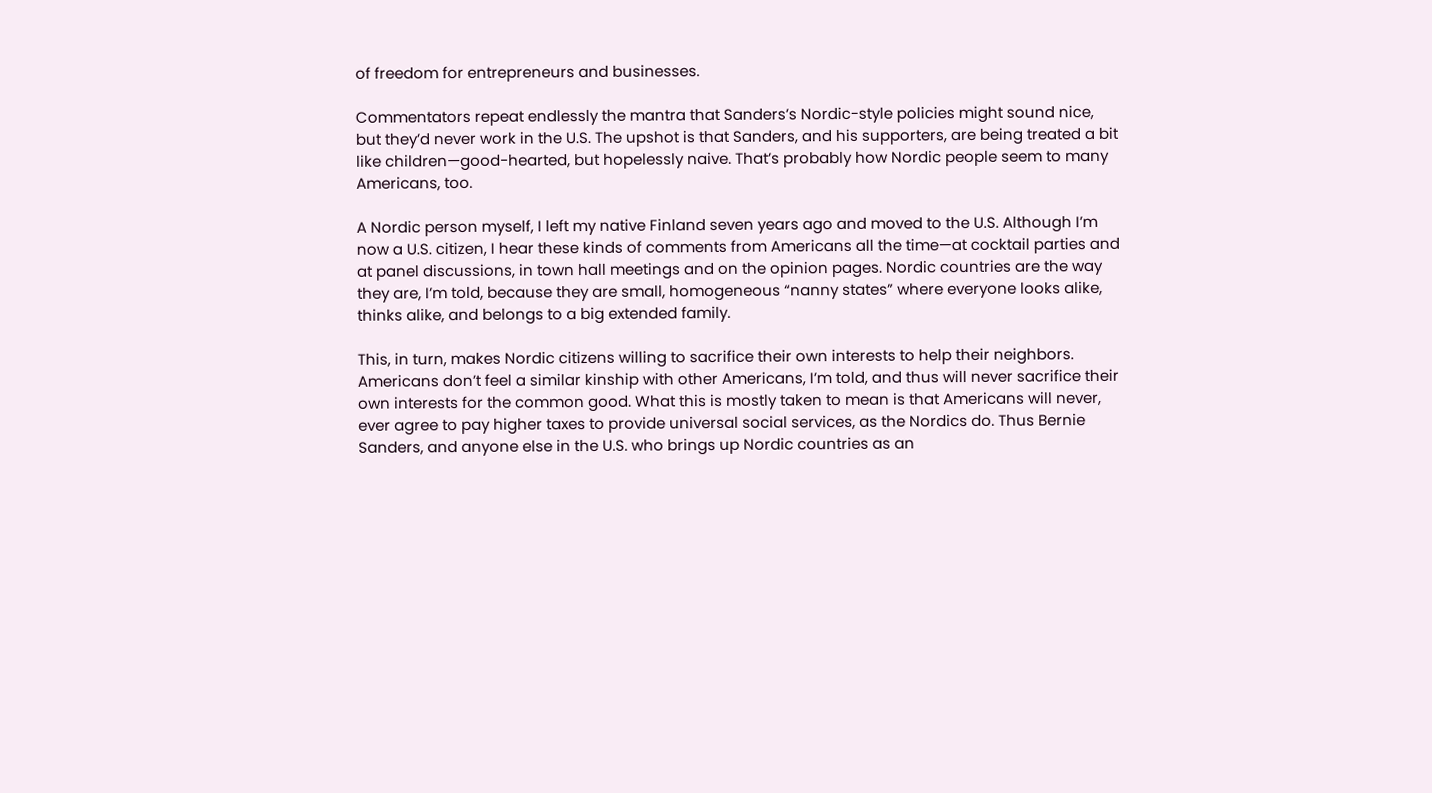of freedom for entrepreneurs and businesses.

Commentators repeat endlessly the mantra that Sanders’s Nordic-style policies might sound nice, but they’d never work in the U.S. The upshot is that Sanders, and his supporters, are being treated a bit like children—good-hearted, but hopelessly naive. That’s probably how Nordic people seem to many Americans, too.

A Nordic person myself, I left my native Finland seven years ago and moved to the U.S. Although I’m now a U.S. citizen, I hear these kinds of comments from Americans all the time—at cocktail parties and at panel discussions, in town hall meetings and on the opinion pages. Nordic countries are the way they are, I’m told, because they are small, homogeneous “nanny states” where everyone looks alike, thinks alike, and belongs to a big extended family.

This, in turn, makes Nordic citizens willing to sacrifice their own interests to help their neighbors. Americans don’t feel a similar kinship with other Americans, I’m told, and thus will never sacrifice their own interests for the common good. What this is mostly taken to mean is that Americans will never, ever agree to pay higher taxes to provide universal social services, as the Nordics do. Thus Bernie Sanders, and anyone else in the U.S. who brings up Nordic countries as an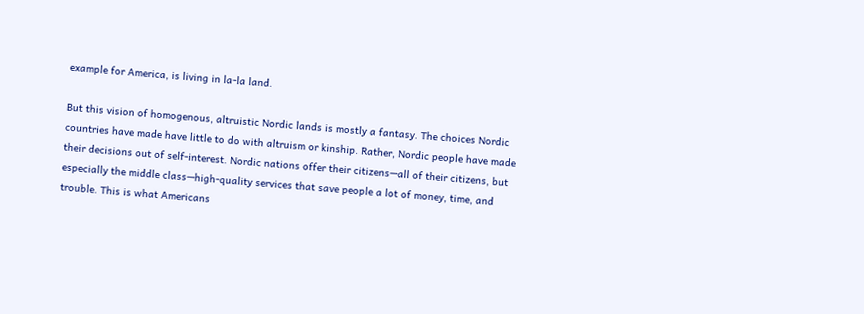example for America, is living in la-la land.

But this vision of homogenous, altruistic Nordic lands is mostly a fantasy. The choices Nordic countries have made have little to do with altruism or kinship. Rather, Nordic people have made their decisions out of self-interest. Nordic nations offer their citizens—all of their citizens, but especially the middle class—high-quality services that save people a lot of money, time, and trouble. This is what Americans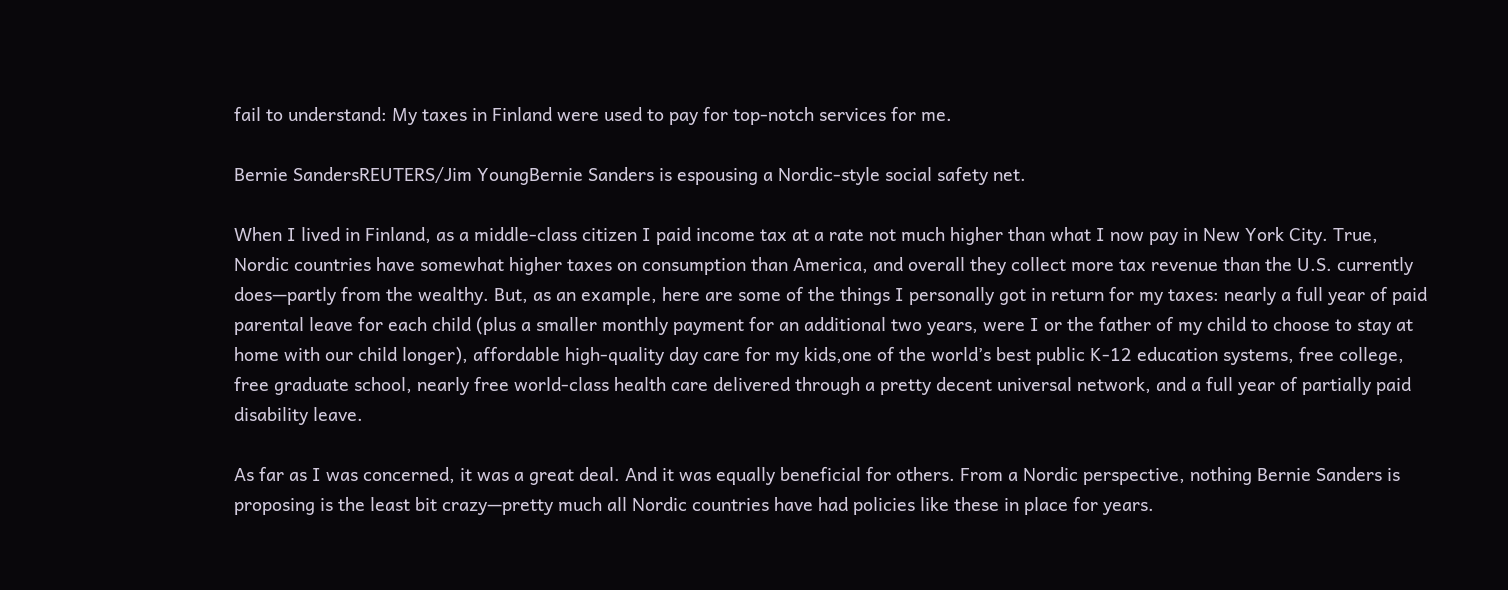fail to understand: My taxes in Finland were used to pay for top-notch services for me.

Bernie SandersREUTERS/Jim YoungBernie Sanders is espousing a Nordic-style social safety net.

When I lived in Finland, as a middle-class citizen I paid income tax at a rate not much higher than what I now pay in New York City. True, Nordic countries have somewhat higher taxes on consumption than America, and overall they collect more tax revenue than the U.S. currently does—partly from the wealthy. But, as an example, here are some of the things I personally got in return for my taxes: nearly a full year of paid parental leave for each child (plus a smaller monthly payment for an additional two years, were I or the father of my child to choose to stay at home with our child longer), affordable high-quality day care for my kids,one of the world’s best public K-12 education systems, free college, free graduate school, nearly free world-class health care delivered through a pretty decent universal network, and a full year of partially paid disability leave.

As far as I was concerned, it was a great deal. And it was equally beneficial for others. From a Nordic perspective, nothing Bernie Sanders is proposing is the least bit crazy—pretty much all Nordic countries have had policies like these in place for years.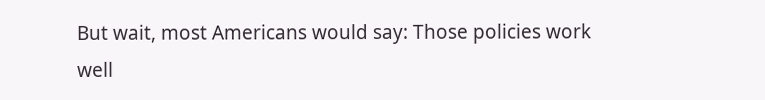But wait, most Americans would say: Those policies work well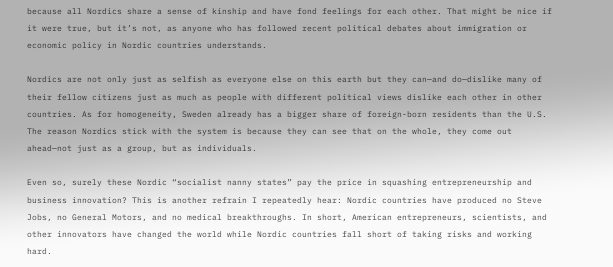because all Nordics share a sense of kinship and have fond feelings for each other. That might be nice if it were true, but it’s not, as anyone who has followed recent political debates about immigration or economic policy in Nordic countries understands.

Nordics are not only just as selfish as everyone else on this earth but they can—and do—dislike many of their fellow citizens just as much as people with different political views dislike each other in other countries. As for homogeneity, Sweden already has a bigger share of foreign-born residents than the U.S. The reason Nordics stick with the system is because they can see that on the whole, they come out ahead—not just as a group, but as individuals.

Even so, surely these Nordic “socialist nanny states” pay the price in squashing entrepreneurship and business innovation? This is another refrain I repeatedly hear: Nordic countries have produced no Steve Jobs, no General Motors, and no medical breakthroughs. In short, American entrepreneurs, scientists, and other innovators have changed the world while Nordic countries fall short of taking risks and working hard.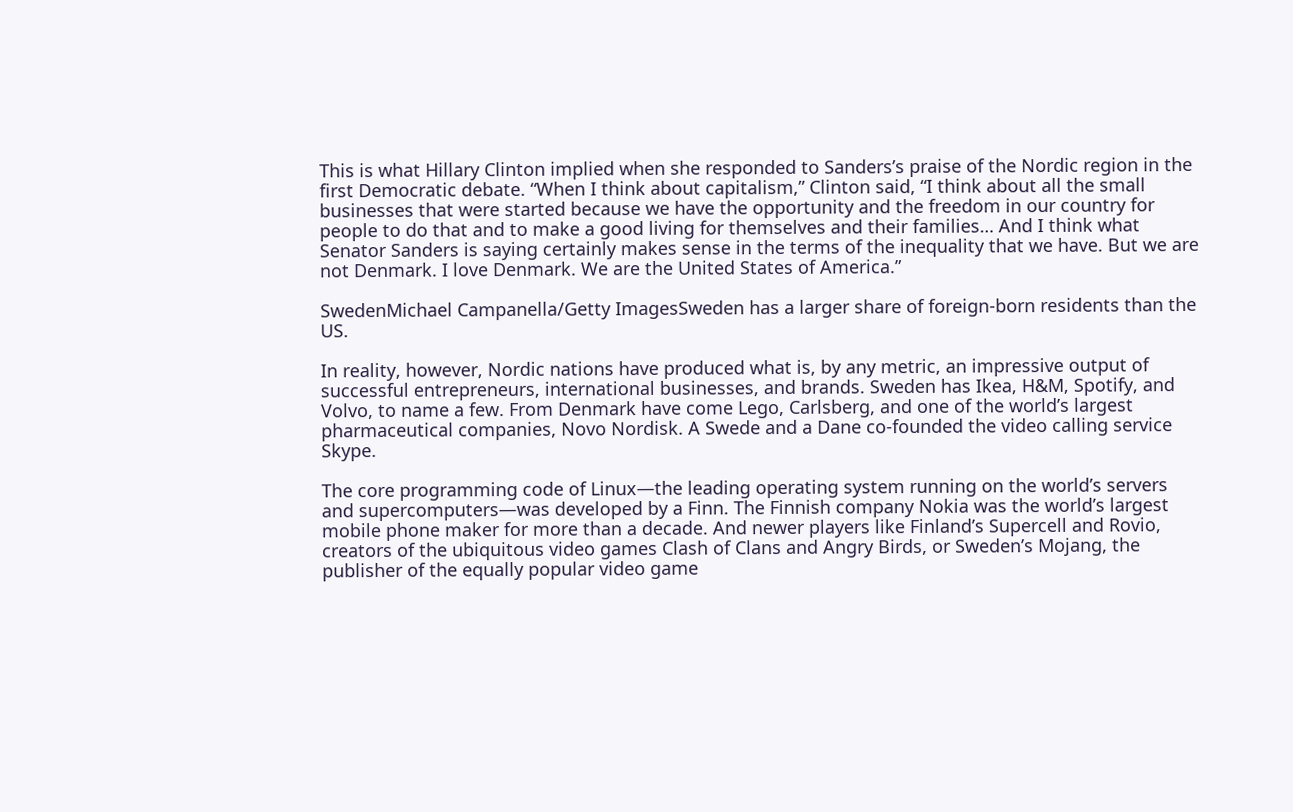This is what Hillary Clinton implied when she responded to Sanders’s praise of the Nordic region in the first Democratic debate. “When I think about capitalism,” Clinton said, “I think about all the small businesses that were started because we have the opportunity and the freedom in our country for people to do that and to make a good living for themselves and their families… And I think what Senator Sanders is saying certainly makes sense in the terms of the inequality that we have. But we are not Denmark. I love Denmark. We are the United States of America.”

SwedenMichael Campanella/Getty ImagesSweden has a larger share of foreign-born residents than the US.

In reality, however, Nordic nations have produced what is, by any metric, an impressive output of successful entrepreneurs, international businesses, and brands. Sweden has Ikea, H&M, Spotify, and Volvo, to name a few. From Denmark have come Lego, Carlsberg, and one of the world’s largest pharmaceutical companies, Novo Nordisk. A Swede and a Dane co-founded the video calling service Skype.

The core programming code of Linux—the leading operating system running on the world’s servers and supercomputers—was developed by a Finn. The Finnish company Nokia was the world’s largest mobile phone maker for more than a decade. And newer players like Finland’s Supercell and Rovio, creators of the ubiquitous video games Clash of Clans and Angry Birds, or Sweden’s Mojang, the publisher of the equally popular video game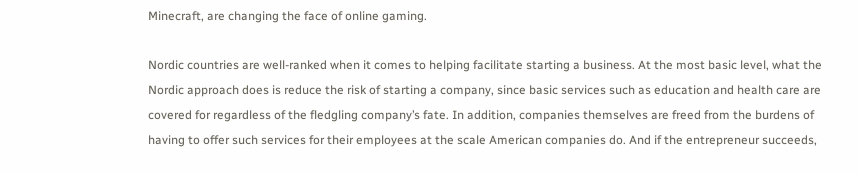Minecraft, are changing the face of online gaming.

Nordic countries are well-ranked when it comes to helping facilitate starting a business. At the most basic level, what the Nordic approach does is reduce the risk of starting a company, since basic services such as education and health care are covered for regardless of the fledgling company’s fate. In addition, companies themselves are freed from the burdens of having to offer such services for their employees at the scale American companies do. And if the entrepreneur succeeds,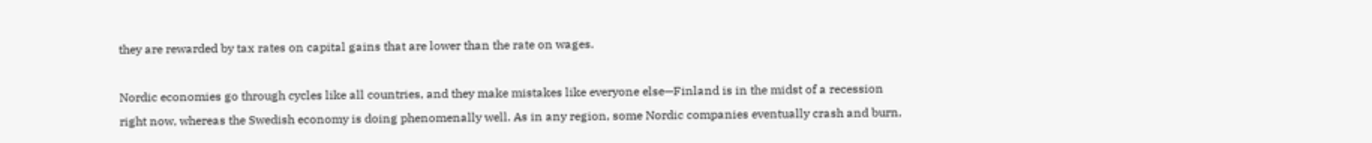they are rewarded by tax rates on capital gains that are lower than the rate on wages.

Nordic economies go through cycles like all countries, and they make mistakes like everyone else—Finland is in the midst of a recession right now, whereas the Swedish economy is doing phenomenally well. As in any region, some Nordic companies eventually crash and burn,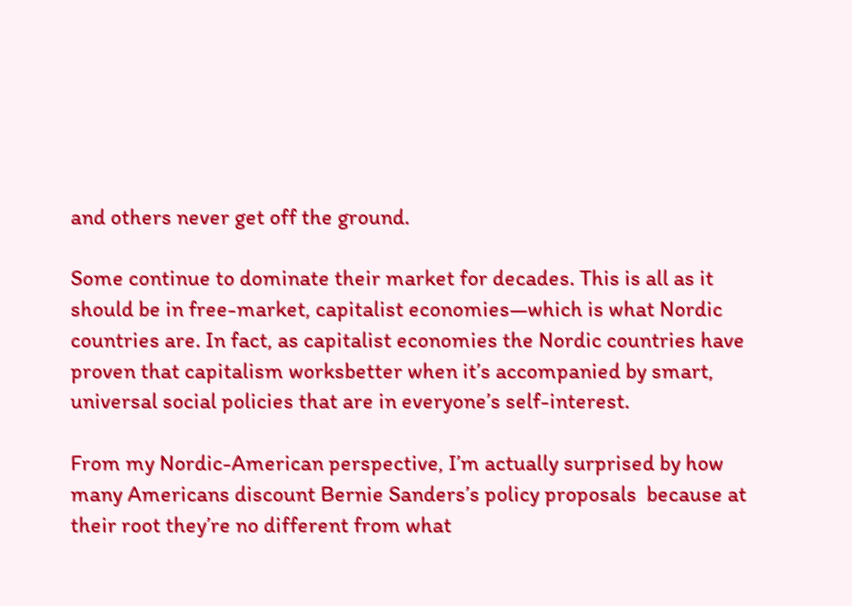and others never get off the ground.

Some continue to dominate their market for decades. This is all as it should be in free-market, capitalist economies—which is what Nordic countries are. In fact, as capitalist economies the Nordic countries have proven that capitalism worksbetter when it’s accompanied by smart, universal social policies that are in everyone’s self-interest.

From my Nordic-American perspective, I’m actually surprised by how many Americans discount Bernie Sanders’s policy proposals  because at their root they’re no different from what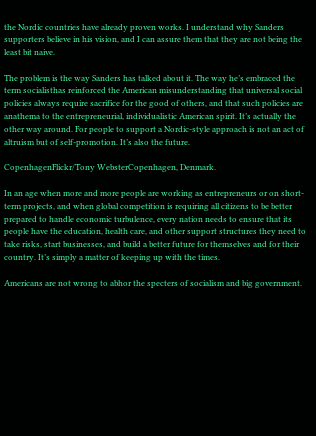the Nordic countries have already proven works. I understand why Sanders supporters believe in his vision, and I can assure them that they are not being the least bit naive.

The problem is the way Sanders has talked about it. The way he’s embraced the term socialisthas reinforced the American misunderstanding that universal social policies always require sacrifice for the good of others, and that such policies are anathema to the entrepreneurial, individualistic American spirit. It’s actually the other way around. For people to support a Nordic-style approach is not an act of altruism but of self-promotion. It’s also the future.

CopenhagenFlickr/Tony WebsterCopenhagen, Denmark.

In an age when more and more people are working as entrepreneurs or on short-term projects, and when global competition is requiring all citizens to be better prepared to handle economic turbulence, every nation needs to ensure that its people have the education, health care, and other support structures they need to take risks, start businesses, and build a better future for themselves and for their country. It’s simply a matter of keeping up with the times.

Americans are not wrong to abhor the specters of socialism and big government.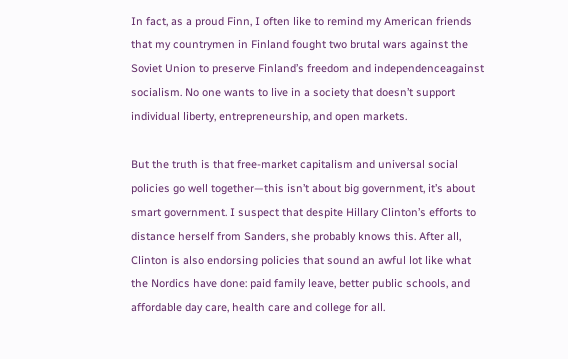In fact, as a proud Finn, I often like to remind my American friends that my countrymen in Finland fought two brutal wars against the Soviet Union to preserve Finland’s freedom and independenceagainst socialism. No one wants to live in a society that doesn’t support individual liberty, entrepreneurship, and open markets.

But the truth is that free-market capitalism and universal social policies go well together—this isn’t about big government, it’s about smart government. I suspect that despite Hillary Clinton’s efforts to distance herself from Sanders, she probably knows this. After all, Clinton is also endorsing policies that sound an awful lot like what the Nordics have done: paid family leave, better public schools, and affordable day care, health care and college for all.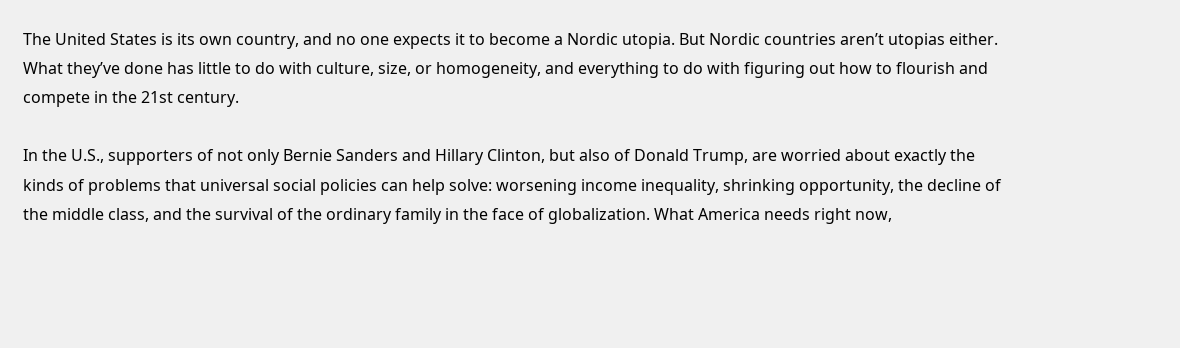The United States is its own country, and no one expects it to become a Nordic utopia. But Nordic countries aren’t utopias either. What they’ve done has little to do with culture, size, or homogeneity, and everything to do with figuring out how to flourish and compete in the 21st century.

In the U.S., supporters of not only Bernie Sanders and Hillary Clinton, but also of Donald Trump, are worried about exactly the kinds of problems that universal social policies can help solve: worsening income inequality, shrinking opportunity, the decline of the middle class, and the survival of the ordinary family in the face of globalization. What America needs right now,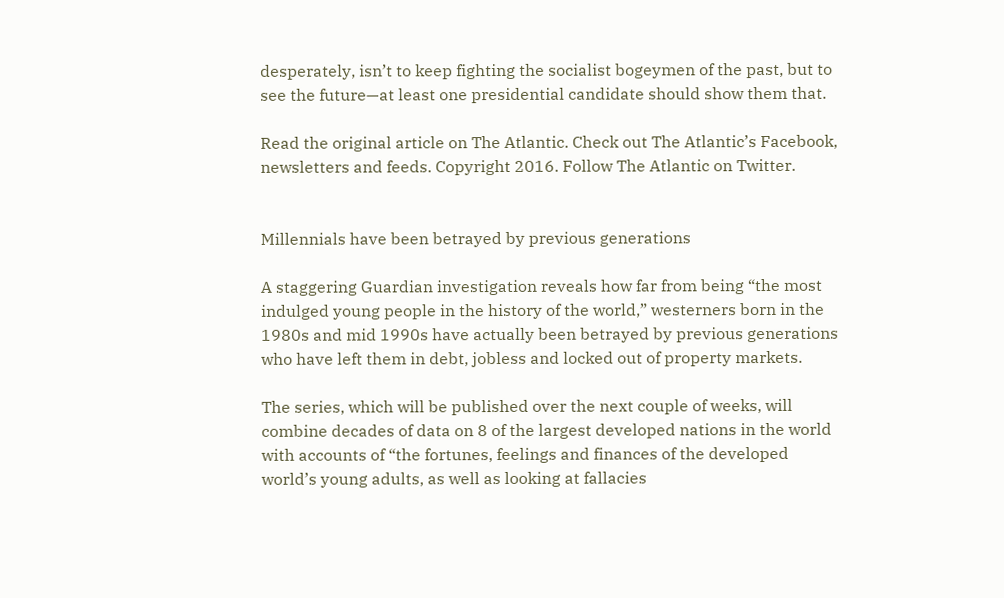desperately, isn’t to keep fighting the socialist bogeymen of the past, but to see the future—at least one presidential candidate should show them that.

Read the original article on The Atlantic. Check out The Atlantic’s Facebook, newsletters and feeds. Copyright 2016. Follow The Atlantic on Twitter.


Millennials have been betrayed by previous generations

A staggering Guardian investigation reveals how far from being “the most indulged young people in the history of the world,” westerners born in the 1980s and mid 1990s have actually been betrayed by previous generations who have left them in debt, jobless and locked out of property markets.

The series, which will be published over the next couple of weeks, will combine decades of data on 8 of the largest developed nations in the world with accounts of “the fortunes, feelings and finances of the developed world’s young adults, as well as looking at fallacies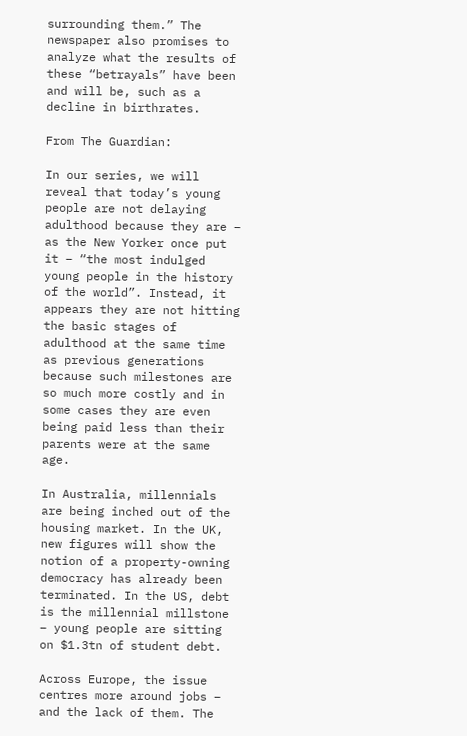surrounding them.” The newspaper also promises to analyze what the results of these “betrayals” have been and will be, such as a decline in birthrates.

From The Guardian:

In our series, we will reveal that today’s young people are not delaying adulthood because they are – as the New Yorker once put it – “the most indulged young people in the history of the world”. Instead, it appears they are not hitting the basic stages of adulthood at the same time as previous generations because such milestones are so much more costly and in some cases they are even being paid less than their parents were at the same age.

In Australia, millennials are being inched out of the housing market. In the UK, new figures will show the notion of a property-owning democracy has already been terminated. In the US, debt is the millennial millstone – young people are sitting on $1.3tn of student debt.

Across Europe, the issue centres more around jobs – and the lack of them. The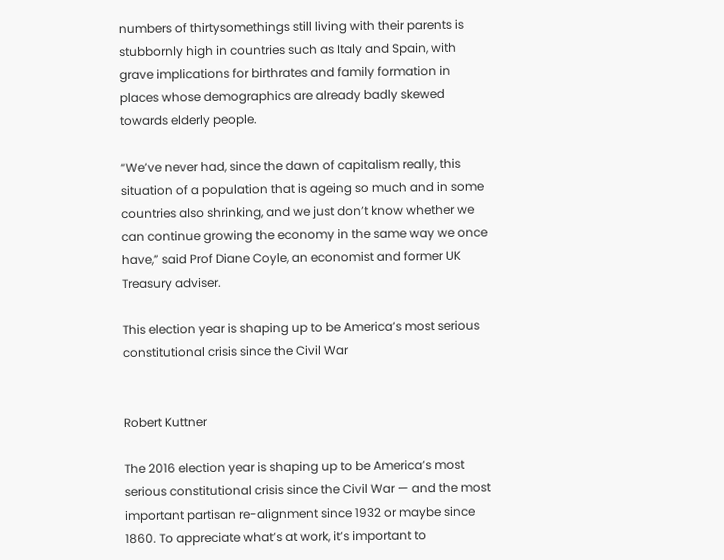numbers of thirtysomethings still living with their parents is stubbornly high in countries such as Italy and Spain, with grave implications for birthrates and family formation in places whose demographics are already badly skewed towards elderly people.

“We’ve never had, since the dawn of capitalism really, this situation of a population that is ageing so much and in some countries also shrinking, and we just don’t know whether we can continue growing the economy in the same way we once have,” said Prof Diane Coyle, an economist and former UK Treasury adviser.

This election year is shaping up to be America’s most serious constitutional crisis since the Civil War


Robert Kuttner

The 2016 election year is shaping up to be America’s most serious constitutional crisis since the Civil War — and the most important partisan re-alignment since 1932 or maybe since 1860. To appreciate what’s at work, it’s important to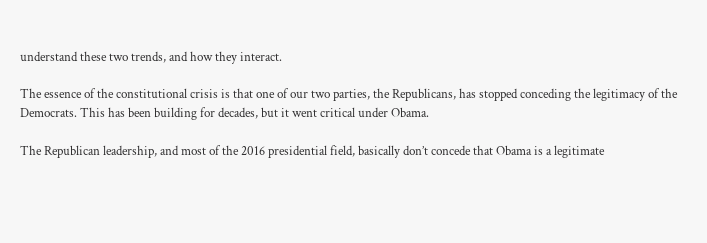understand these two trends, and how they interact.

The essence of the constitutional crisis is that one of our two parties, the Republicans, has stopped conceding the legitimacy of the Democrats. This has been building for decades, but it went critical under Obama.

The Republican leadership, and most of the 2016 presidential field, basically don’t concede that Obama is a legitimate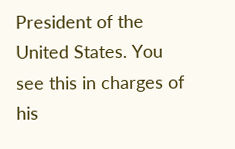President of the United States. You see this in charges of his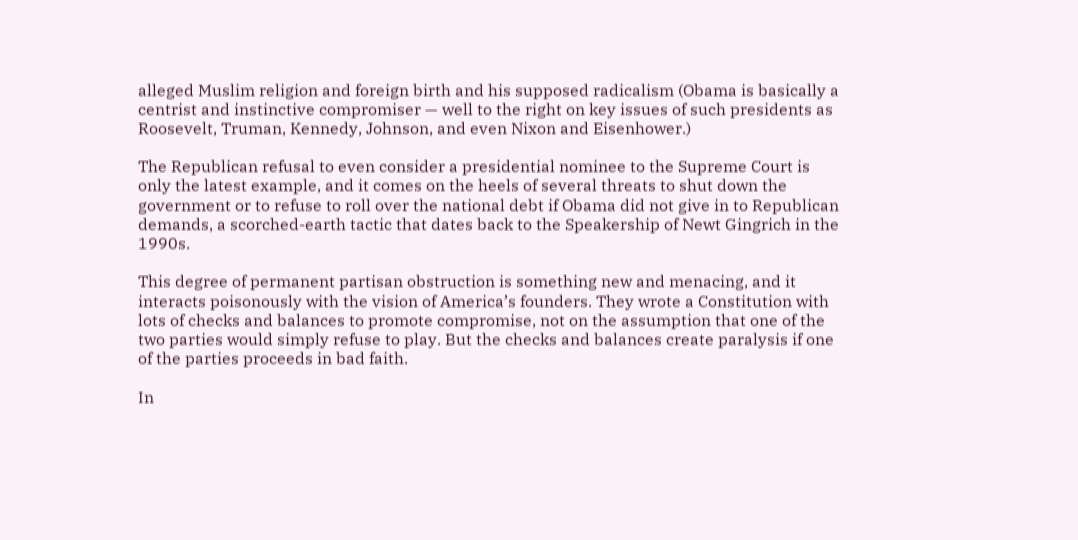alleged Muslim religion and foreign birth and his supposed radicalism (Obama is basically a centrist and instinctive compromiser — well to the right on key issues of such presidents as Roosevelt, Truman, Kennedy, Johnson, and even Nixon and Eisenhower.)

The Republican refusal to even consider a presidential nominee to the Supreme Court is only the latest example, and it comes on the heels of several threats to shut down the government or to refuse to roll over the national debt if Obama did not give in to Republican demands, a scorched-earth tactic that dates back to the Speakership of Newt Gingrich in the 1990s.

This degree of permanent partisan obstruction is something new and menacing, and it interacts poisonously with the vision of America’s founders. They wrote a Constitution with lots of checks and balances to promote compromise, not on the assumption that one of the two parties would simply refuse to play. But the checks and balances create paralysis if one of the parties proceeds in bad faith.

In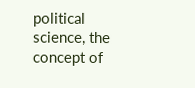political science, the concept of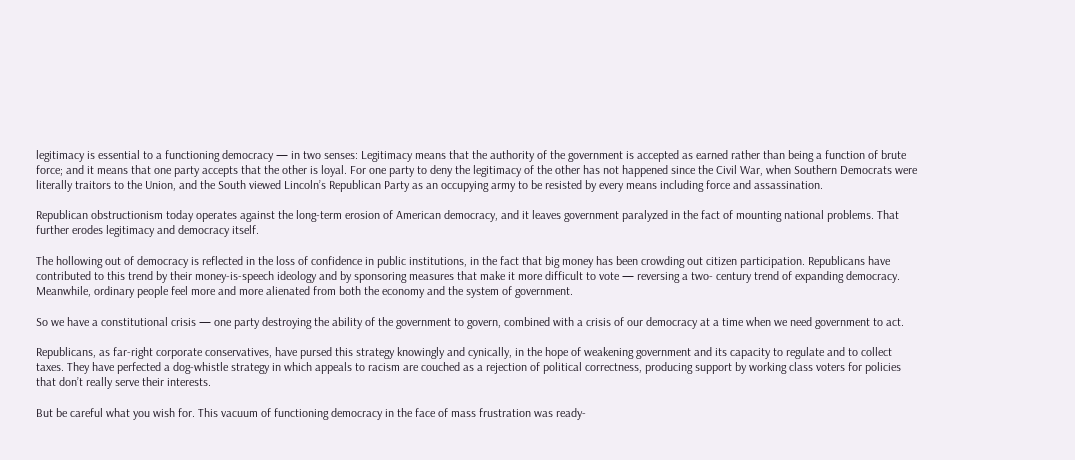legitimacy is essential to a functioning democracy — in two senses: Legitimacy means that the authority of the government is accepted as earned rather than being a function of brute force; and it means that one party accepts that the other is loyal. For one party to deny the legitimacy of the other has not happened since the Civil War, when Southern Democrats were literally traitors to the Union, and the South viewed Lincoln’s Republican Party as an occupying army to be resisted by every means including force and assassination.

Republican obstructionism today operates against the long-term erosion of American democracy, and it leaves government paralyzed in the fact of mounting national problems. That further erodes legitimacy and democracy itself.

The hollowing out of democracy is reflected in the loss of confidence in public institutions, in the fact that big money has been crowding out citizen participation. Republicans have contributed to this trend by their money-is-speech ideology and by sponsoring measures that make it more difficult to vote — reversing a two- century trend of expanding democracy. Meanwhile, ordinary people feel more and more alienated from both the economy and the system of government.

So we have a constitutional crisis — one party destroying the ability of the government to govern, combined with a crisis of our democracy at a time when we need government to act.

Republicans, as far-right corporate conservatives, have pursed this strategy knowingly and cynically, in the hope of weakening government and its capacity to regulate and to collect taxes. They have perfected a dog-whistle strategy in which appeals to racism are couched as a rejection of political correctness, producing support by working class voters for policies that don’t really serve their interests.

But be careful what you wish for. This vacuum of functioning democracy in the face of mass frustration was ready-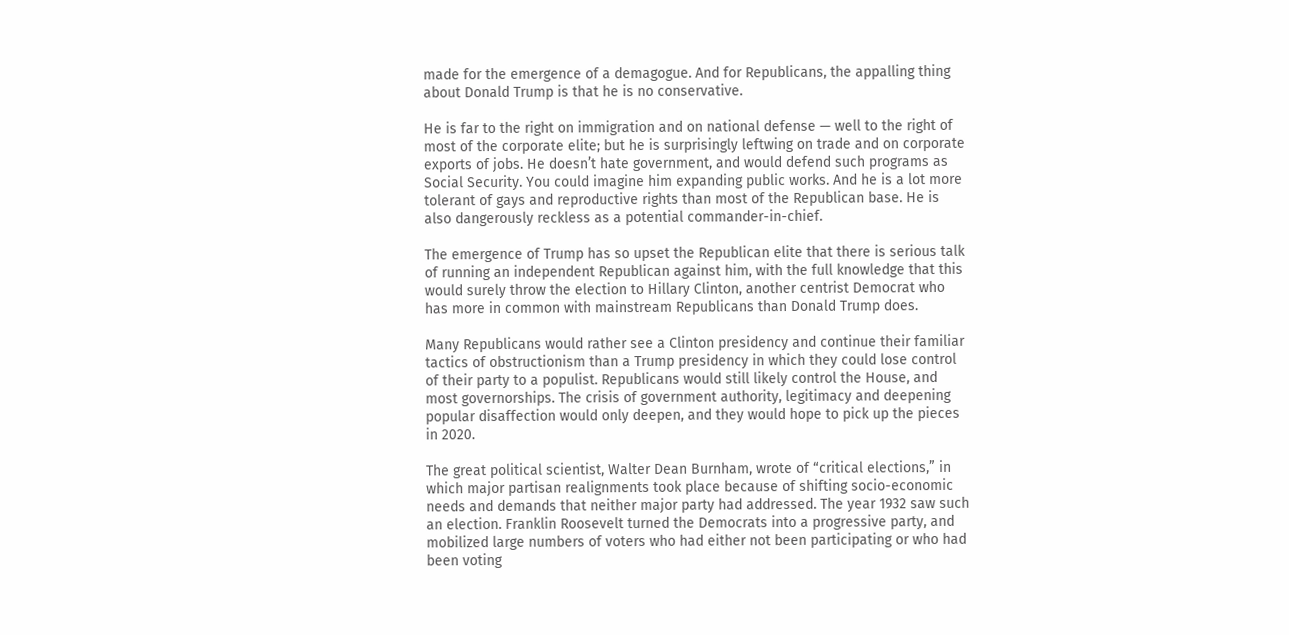made for the emergence of a demagogue. And for Republicans, the appalling thing about Donald Trump is that he is no conservative.

He is far to the right on immigration and on national defense — well to the right of most of the corporate elite; but he is surprisingly leftwing on trade and on corporate exports of jobs. He doesn’t hate government, and would defend such programs as Social Security. You could imagine him expanding public works. And he is a lot more tolerant of gays and reproductive rights than most of the Republican base. He is also dangerously reckless as a potential commander-in-chief.

The emergence of Trump has so upset the Republican elite that there is serious talk of running an independent Republican against him, with the full knowledge that this would surely throw the election to Hillary Clinton, another centrist Democrat who has more in common with mainstream Republicans than Donald Trump does.

Many Republicans would rather see a Clinton presidency and continue their familiar tactics of obstructionism than a Trump presidency in which they could lose control of their party to a populist. Republicans would still likely control the House, and most governorships. The crisis of government authority, legitimacy and deepening popular disaffection would only deepen, and they would hope to pick up the pieces in 2020.

The great political scientist, Walter Dean Burnham, wrote of “critical elections,” in which major partisan realignments took place because of shifting socio-economic needs and demands that neither major party had addressed. The year 1932 saw such an election. Franklin Roosevelt turned the Democrats into a progressive party, and mobilized large numbers of voters who had either not been participating or who had been voting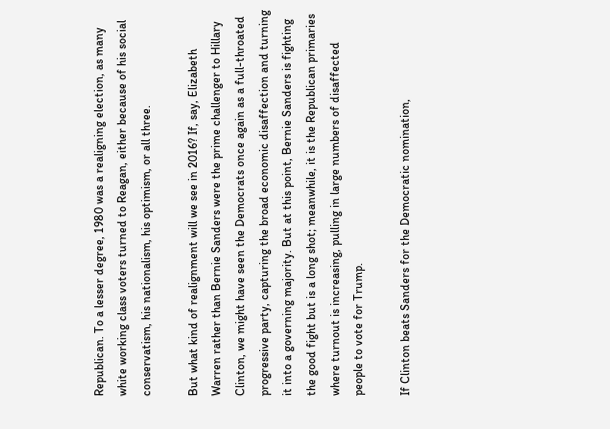Republican. To a lesser degree, 1980 was a realigning election, as many white working class voters turned to Reagan, either because of his social conservatism, his nationalism, his optimism, or all three.

But what kind of realignment will we see in 2016? If, say, Elizabeth Warren rather than Bernie Sanders were the prime challenger to Hillary Clinton, we might have seen the Democrats once again as a full-throated progressive party, capturing the broad economic disaffection and turning it into a governing majority. But at this point, Bernie Sanders is fighting the good fight but is a long shot; meanwhile, it is the Republican primaries where turnout is increasing, pulling in large numbers of disaffected people to vote for Trump.

If Clinton beats Sanders for the Democratic nomination,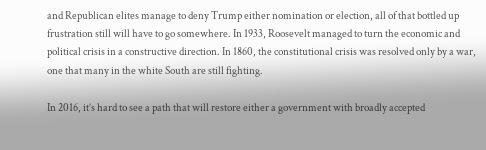and Republican elites manage to deny Trump either nomination or election, all of that bottled up frustration still will have to go somewhere. In 1933, Roosevelt managed to turn the economic and political crisis in a constructive direction. In 1860, the constitutional crisis was resolved only by a war, one that many in the white South are still fighting.

In 2016, it’s hard to see a path that will restore either a government with broadly accepted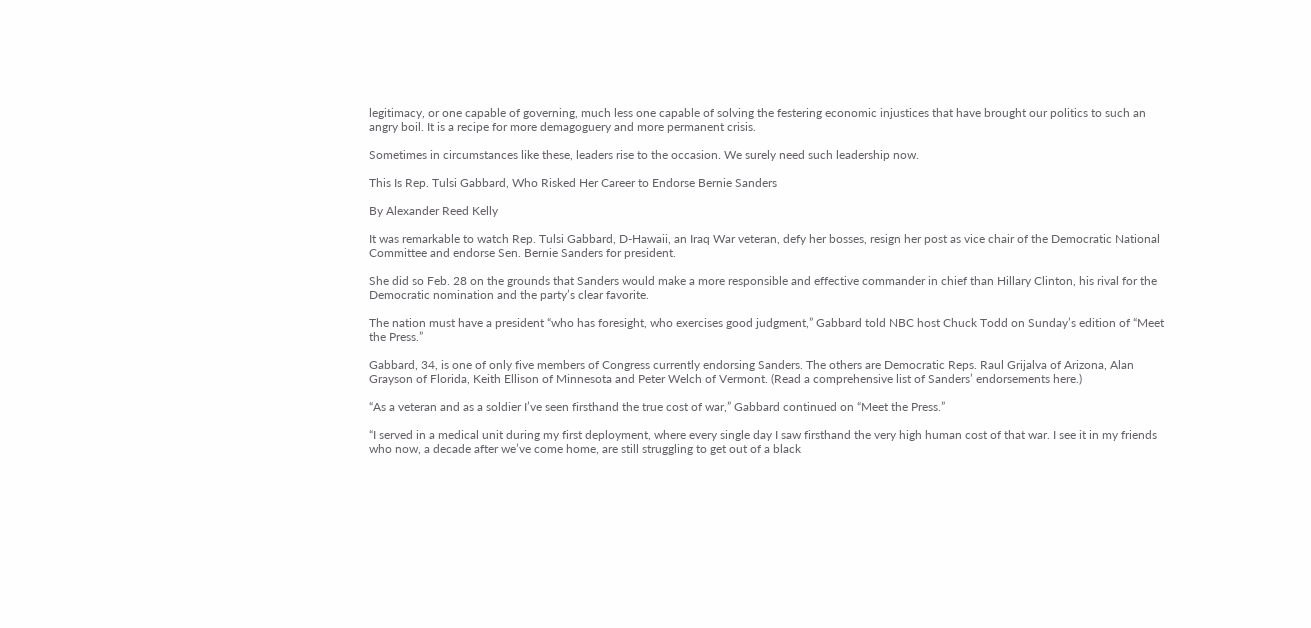legitimacy, or one capable of governing, much less one capable of solving the festering economic injustices that have brought our politics to such an angry boil. It is a recipe for more demagoguery and more permanent crisis.

Sometimes in circumstances like these, leaders rise to the occasion. We surely need such leadership now.

This Is Rep. Tulsi Gabbard, Who Risked Her Career to Endorse Bernie Sanders

By Alexander Reed Kelly

It was remarkable to watch Rep. Tulsi Gabbard, D-Hawaii, an Iraq War veteran, defy her bosses, resign her post as vice chair of the Democratic National Committee and endorse Sen. Bernie Sanders for president.

She did so Feb. 28 on the grounds that Sanders would make a more responsible and effective commander in chief than Hillary Clinton, his rival for the Democratic nomination and the party’s clear favorite.

The nation must have a president “who has foresight, who exercises good judgment,” Gabbard told NBC host Chuck Todd on Sunday’s edition of “Meet the Press.”

Gabbard, 34, is one of only five members of Congress currently endorsing Sanders. The others are Democratic Reps. Raul Grijalva of Arizona, Alan Grayson of Florida, Keith Ellison of Minnesota and Peter Welch of Vermont. (Read a comprehensive list of Sanders’ endorsements here.)

“As a veteran and as a soldier I’ve seen firsthand the true cost of war,” Gabbard continued on “Meet the Press.”

“I served in a medical unit during my first deployment, where every single day I saw firsthand the very high human cost of that war. I see it in my friends who now, a decade after we’ve come home, are still struggling to get out of a black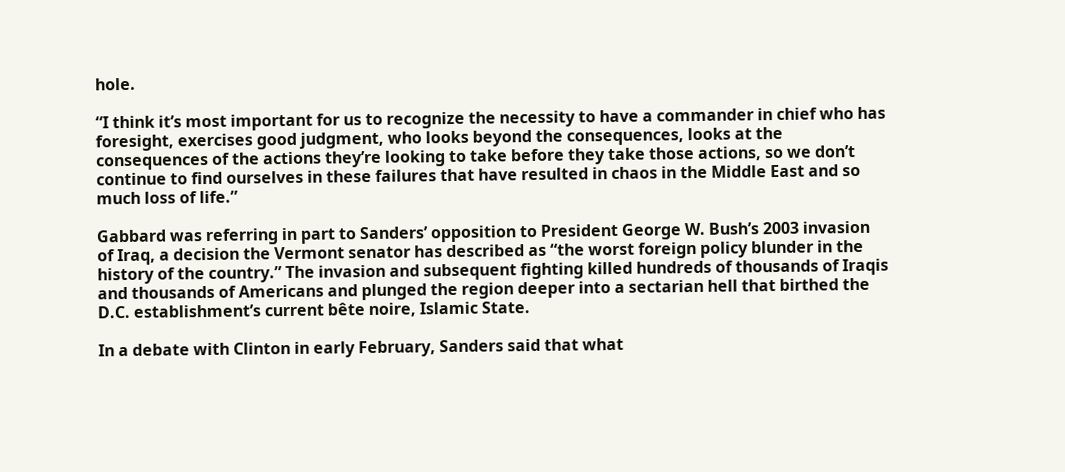hole.

“I think it’s most important for us to recognize the necessity to have a commander in chief who has foresight, exercises good judgment, who looks beyond the consequences, looks at the consequences of the actions they’re looking to take before they take those actions, so we don’t continue to find ourselves in these failures that have resulted in chaos in the Middle East and so much loss of life.”

Gabbard was referring in part to Sanders’ opposition to President George W. Bush’s 2003 invasion of Iraq, a decision the Vermont senator has described as “the worst foreign policy blunder in the history of the country.” The invasion and subsequent fighting killed hundreds of thousands of Iraqis and thousands of Americans and plunged the region deeper into a sectarian hell that birthed the D.C. establishment’s current bête noire, Islamic State.

In a debate with Clinton in early February, Sanders said that what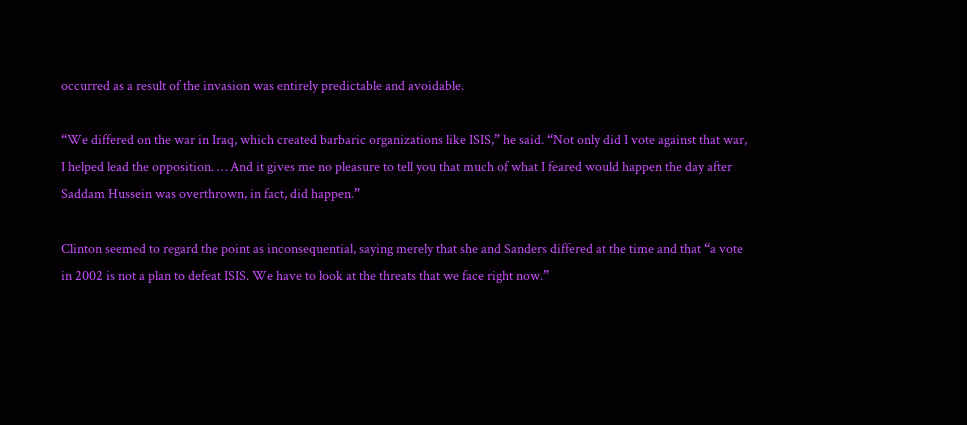occurred as a result of the invasion was entirely predictable and avoidable.

“We differed on the war in Iraq, which created barbaric organizations like ISIS,” he said. “Not only did I vote against that war, I helped lead the opposition. … And it gives me no pleasure to tell you that much of what I feared would happen the day after Saddam Hussein was overthrown, in fact, did happen.”

Clinton seemed to regard the point as inconsequential, saying merely that she and Sanders differed at the time and that “a vote in 2002 is not a plan to defeat ISIS. We have to look at the threats that we face right now.”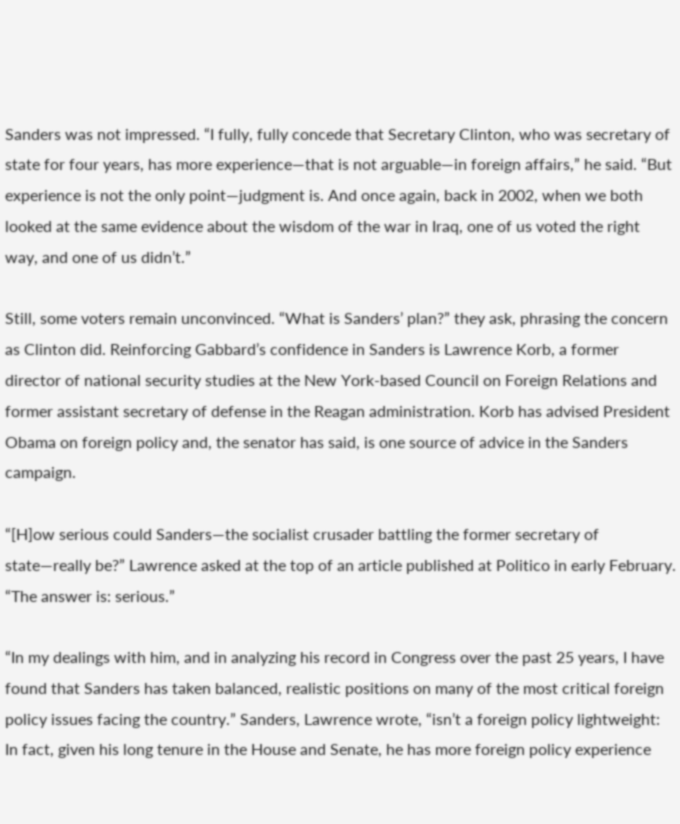Sanders was not impressed. “I fully, fully concede that Secretary Clinton, who was secretary of state for four years, has more experience—that is not arguable—in foreign affairs,” he said. “But experience is not the only point—judgment is. And once again, back in 2002, when we both looked at the same evidence about the wisdom of the war in Iraq, one of us voted the right way, and one of us didn’t.”

Still, some voters remain unconvinced. “What is Sanders’ plan?” they ask, phrasing the concern as Clinton did. Reinforcing Gabbard’s confidence in Sanders is Lawrence Korb, a former director of national security studies at the New York-based Council on Foreign Relations and former assistant secretary of defense in the Reagan administration. Korb has advised President Obama on foreign policy and, the senator has said, is one source of advice in the Sanders campaign.

“[H]ow serious could Sanders—the socialist crusader battling the former secretary of state—really be?” Lawrence asked at the top of an article published at Politico in early February. “The answer is: serious.”

“In my dealings with him, and in analyzing his record in Congress over the past 25 years, I have found that Sanders has taken balanced, realistic positions on many of the most critical foreign policy issues facing the country.” Sanders, Lawrence wrote, “isn’t a foreign policy lightweight: In fact, given his long tenure in the House and Senate, he has more foreign policy experience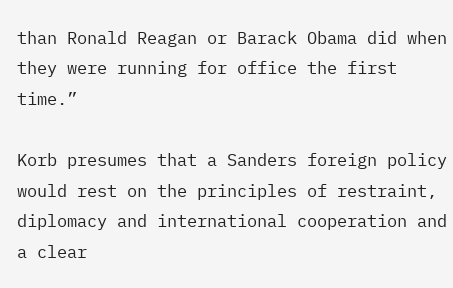than Ronald Reagan or Barack Obama did when they were running for office the first time.”

Korb presumes that a Sanders foreign policy would rest on the principles of restraint, diplomacy and international cooperation and a clear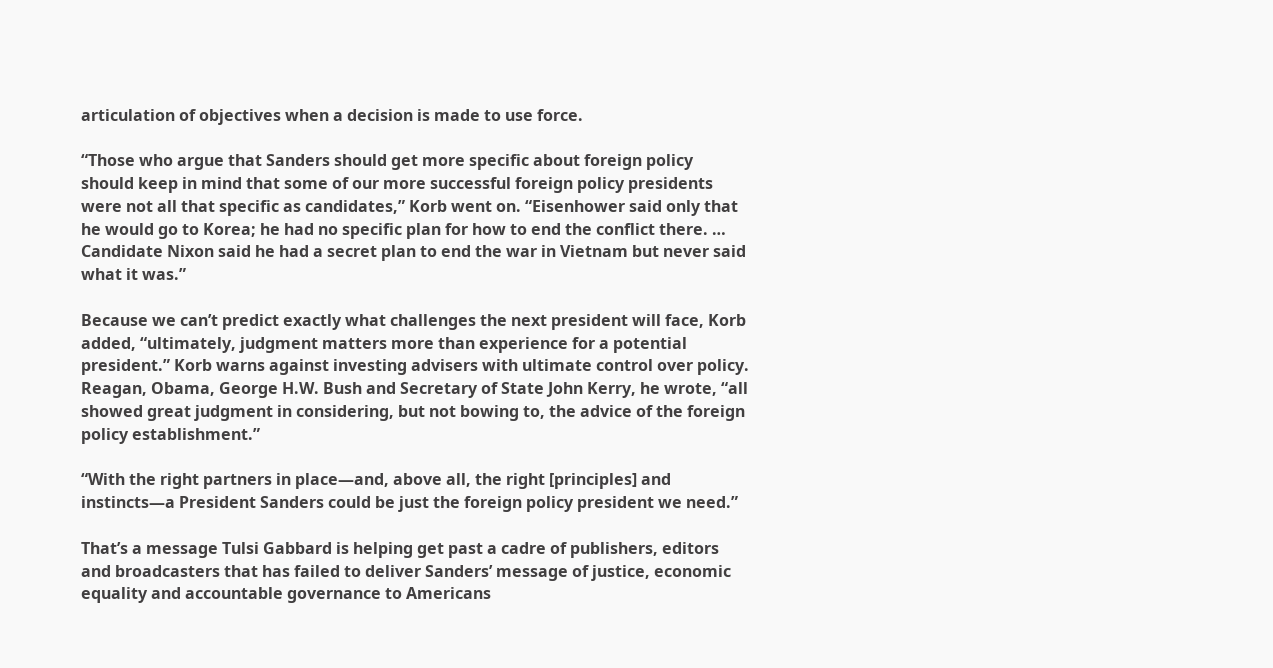articulation of objectives when a decision is made to use force.

“Those who argue that Sanders should get more specific about foreign policy should keep in mind that some of our more successful foreign policy presidents were not all that specific as candidates,” Korb went on. “Eisenhower said only that he would go to Korea; he had no specific plan for how to end the conflict there. … Candidate Nixon said he had a secret plan to end the war in Vietnam but never said what it was.”

Because we can’t predict exactly what challenges the next president will face, Korb added, “ultimately, judgment matters more than experience for a potential president.” Korb warns against investing advisers with ultimate control over policy. Reagan, Obama, George H.W. Bush and Secretary of State John Kerry, he wrote, “all showed great judgment in considering, but not bowing to, the advice of the foreign policy establishment.”

“With the right partners in place—and, above all, the right [principles] and instincts—a President Sanders could be just the foreign policy president we need.”

That’s a message Tulsi Gabbard is helping get past a cadre of publishers, editors and broadcasters that has failed to deliver Sanders’ message of justice, economic equality and accountable governance to Americans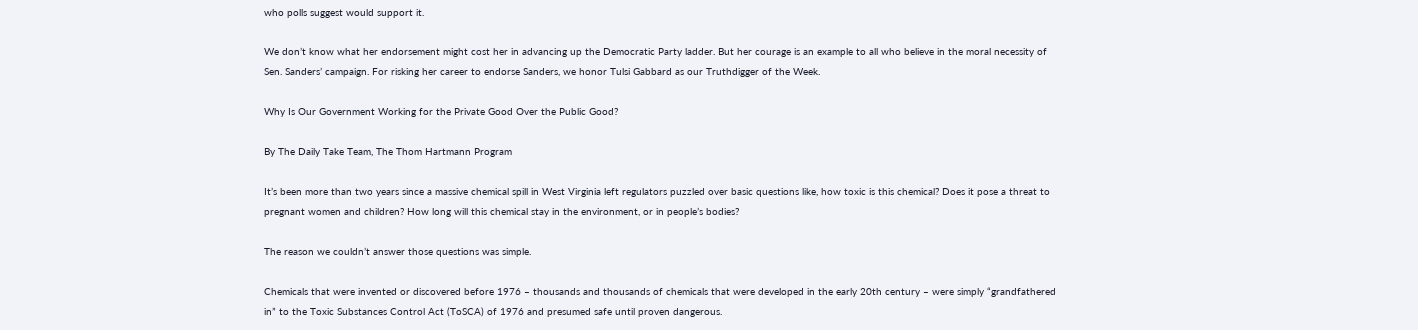who polls suggest would support it.

We don’t know what her endorsement might cost her in advancing up the Democratic Party ladder. But her courage is an example to all who believe in the moral necessity of Sen. Sanders’ campaign. For risking her career to endorse Sanders, we honor Tulsi Gabbard as our Truthdigger of the Week.

Why Is Our Government Working for the Private Good Over the Public Good?

By The Daily Take Team, The Thom Hartmann Program

It’s been more than two years since a massive chemical spill in West Virginia left regulators puzzled over basic questions like, how toxic is this chemical? Does it pose a threat to pregnant women and children? How long will this chemical stay in the environment, or in people’s bodies?

The reason we couldn’t answer those questions was simple.

Chemicals that were invented or discovered before 1976 – thousands and thousands of chemicals that were developed in the early 20th century – were simply “grandfathered in” to the Toxic Substances Control Act (ToSCA) of 1976 and presumed safe until proven dangerous.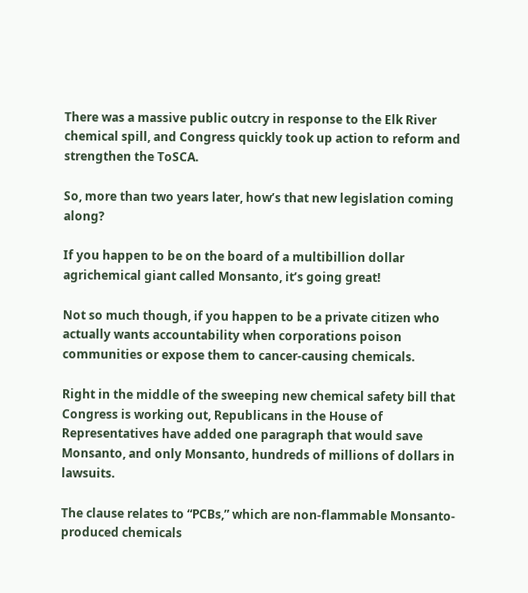There was a massive public outcry in response to the Elk River chemical spill, and Congress quickly took up action to reform and strengthen the ToSCA.

So, more than two years later, how’s that new legislation coming along?

If you happen to be on the board of a multibillion dollar agrichemical giant called Monsanto, it’s going great!

Not so much though, if you happen to be a private citizen who actually wants accountability when corporations poison communities or expose them to cancer-causing chemicals.

Right in the middle of the sweeping new chemical safety bill that Congress is working out, Republicans in the House of Representatives have added one paragraph that would save Monsanto, and only Monsanto, hundreds of millions of dollars in lawsuits.

The clause relates to “PCBs,” which are non-flammable Monsanto-produced chemicals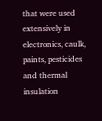that were used extensively in electronics, caulk, paints, pesticides and thermal insulation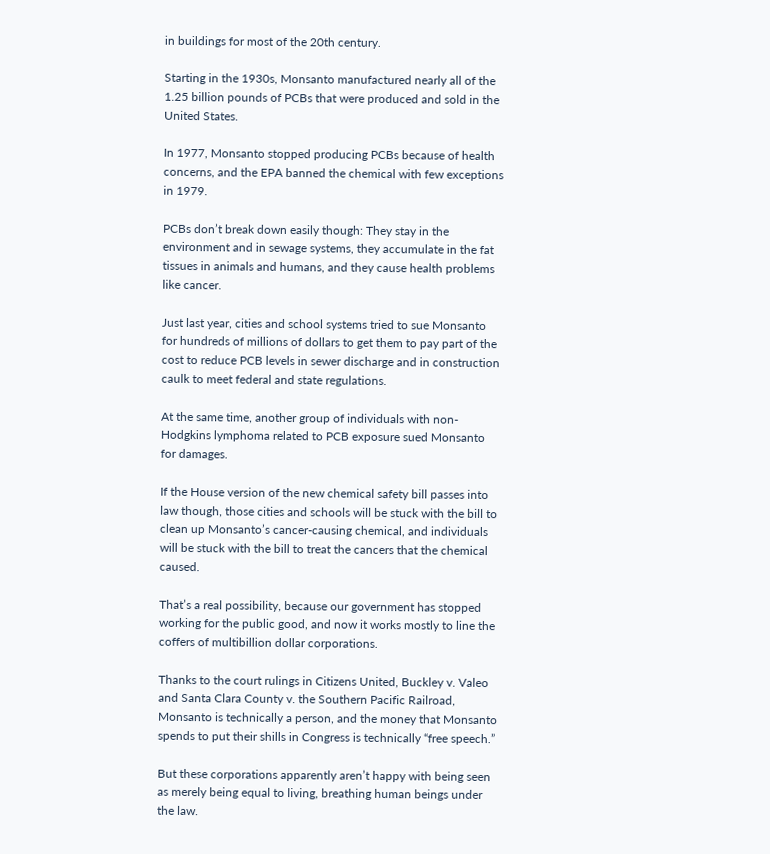in buildings for most of the 20th century.

Starting in the 1930s, Monsanto manufactured nearly all of the 1.25 billion pounds of PCBs that were produced and sold in the United States.

In 1977, Monsanto stopped producing PCBs because of health concerns, and the EPA banned the chemical with few exceptions in 1979.

PCBs don’t break down easily though: They stay in the environment and in sewage systems, they accumulate in the fat tissues in animals and humans, and they cause health problems like cancer.

Just last year, cities and school systems tried to sue Monsanto for hundreds of millions of dollars to get them to pay part of the cost to reduce PCB levels in sewer discharge and in construction caulk to meet federal and state regulations.

At the same time, another group of individuals with non-Hodgkins lymphoma related to PCB exposure sued Monsanto for damages.

If the House version of the new chemical safety bill passes into law though, those cities and schools will be stuck with the bill to clean up Monsanto’s cancer-causing chemical, and individuals will be stuck with the bill to treat the cancers that the chemical caused.

That’s a real possibility, because our government has stopped working for the public good, and now it works mostly to line the coffers of multibillion dollar corporations.

Thanks to the court rulings in Citizens United, Buckley v. Valeo and Santa Clara County v. the Southern Pacific Railroad, Monsanto is technically a person, and the money that Monsanto spends to put their shills in Congress is technically “free speech.”

But these corporations apparently aren’t happy with being seen as merely being equal to living, breathing human beings under the law.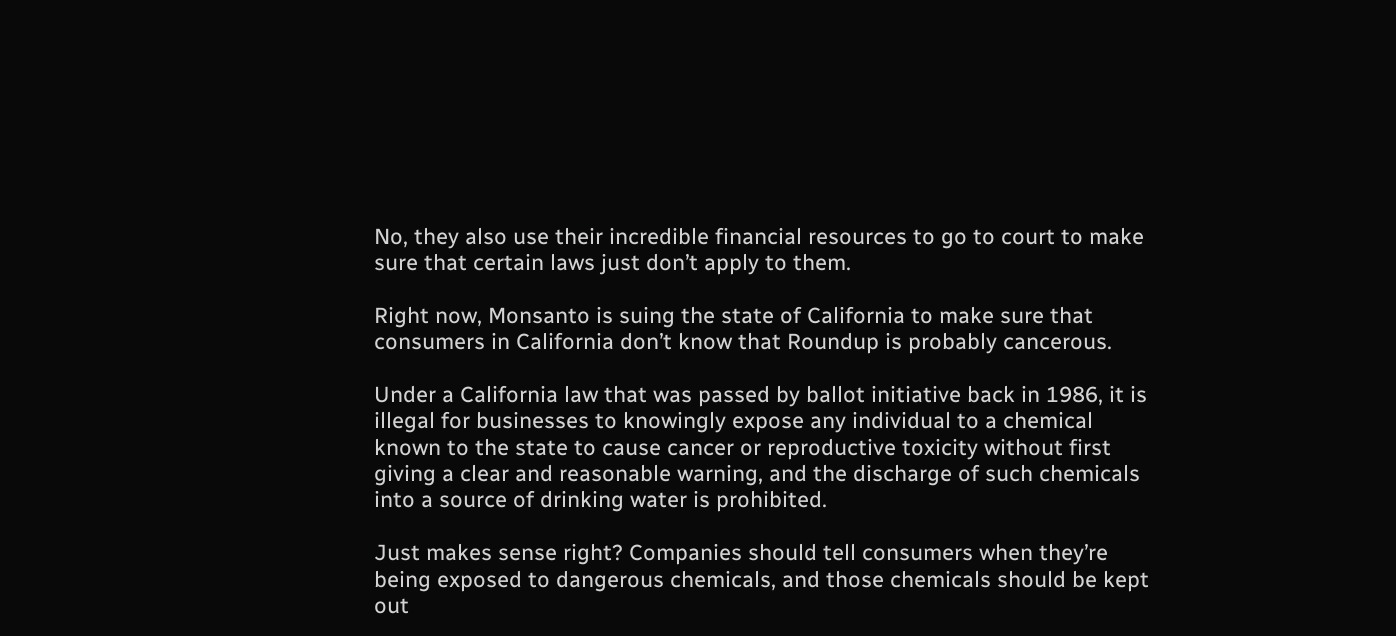No, they also use their incredible financial resources to go to court to make sure that certain laws just don’t apply to them.

Right now, Monsanto is suing the state of California to make sure that consumers in California don’t know that Roundup is probably cancerous.

Under a California law that was passed by ballot initiative back in 1986, it is illegal for businesses to knowingly expose any individual to a chemical known to the state to cause cancer or reproductive toxicity without first giving a clear and reasonable warning, and the discharge of such chemicals into a source of drinking water is prohibited.

Just makes sense right? Companies should tell consumers when they’re being exposed to dangerous chemicals, and those chemicals should be kept out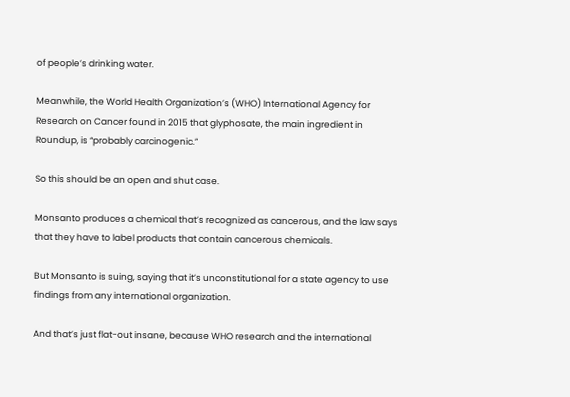of people’s drinking water.

Meanwhile, the World Health Organization’s (WHO) International Agency for Research on Cancer found in 2015 that glyphosate, the main ingredient in Roundup, is “probably carcinogenic.”

So this should be an open and shut case.

Monsanto produces a chemical that’s recognized as cancerous, and the law says that they have to label products that contain cancerous chemicals.

But Monsanto is suing, saying that it’s unconstitutional for a state agency to use findings from any international organization.

And that’s just flat-out insane, because WHO research and the international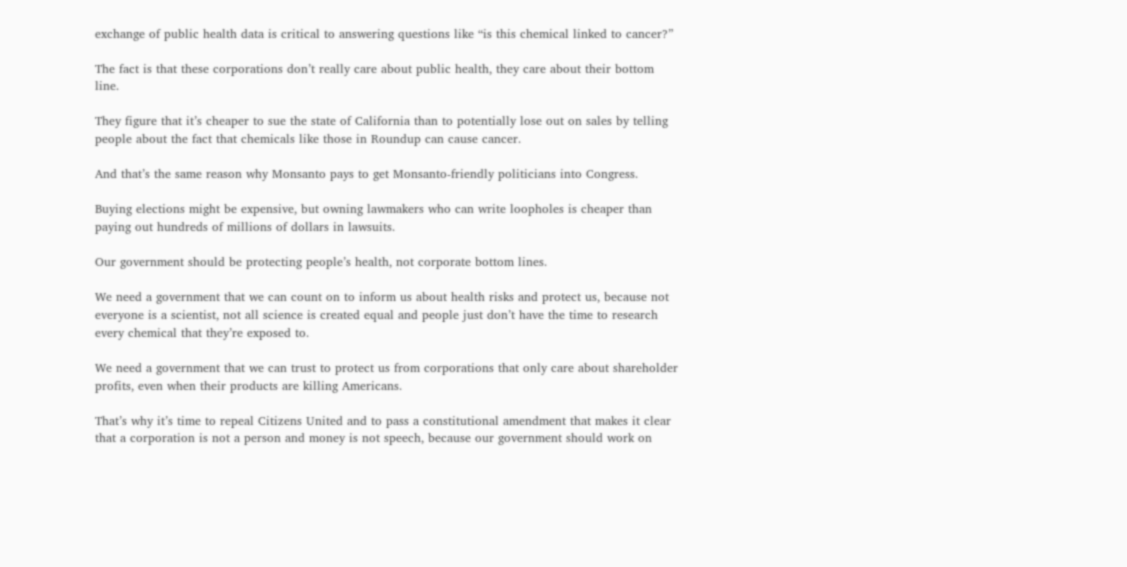exchange of public health data is critical to answering questions like “is this chemical linked to cancer?”

The fact is that these corporations don’t really care about public health, they care about their bottom line.

They figure that it’s cheaper to sue the state of California than to potentially lose out on sales by telling people about the fact that chemicals like those in Roundup can cause cancer.

And that’s the same reason why Monsanto pays to get Monsanto-friendly politicians into Congress.

Buying elections might be expensive, but owning lawmakers who can write loopholes is cheaper than paying out hundreds of millions of dollars in lawsuits.

Our government should be protecting people’s health, not corporate bottom lines.

We need a government that we can count on to inform us about health risks and protect us, because not everyone is a scientist, not all science is created equal and people just don’t have the time to research every chemical that they’re exposed to.

We need a government that we can trust to protect us from corporations that only care about shareholder profits, even when their products are killing Americans.

That’s why it’s time to repeal Citizens United and to pass a constitutional amendment that makes it clear that a corporation is not a person and money is not speech, because our government should work on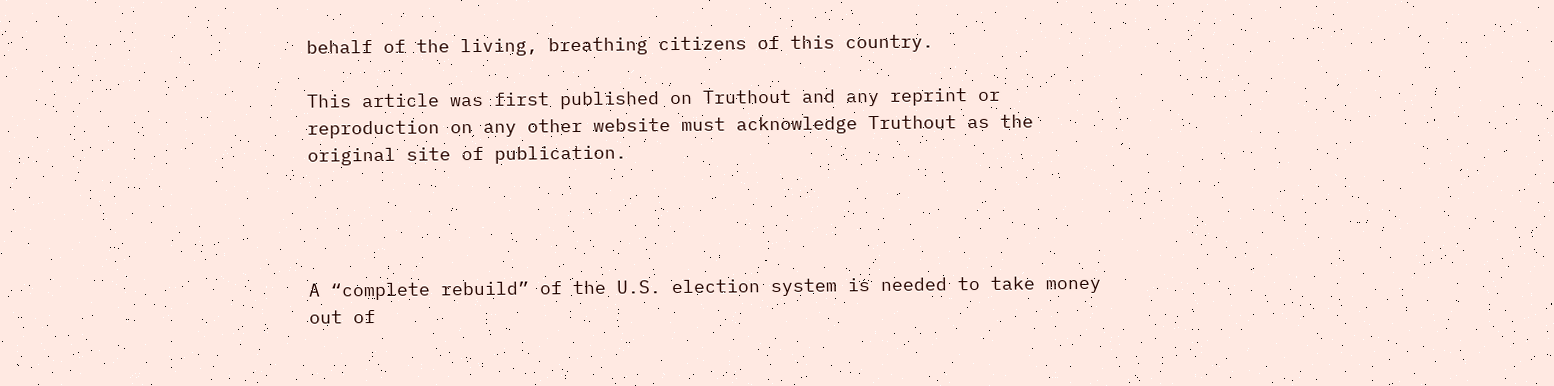behalf of the living, breathing citizens of this country.

This article was first published on Truthout and any reprint or reproduction on any other website must acknowledge Truthout as the original site of publication.




A “complete rebuild” of the U.S. election system is needed to take money out of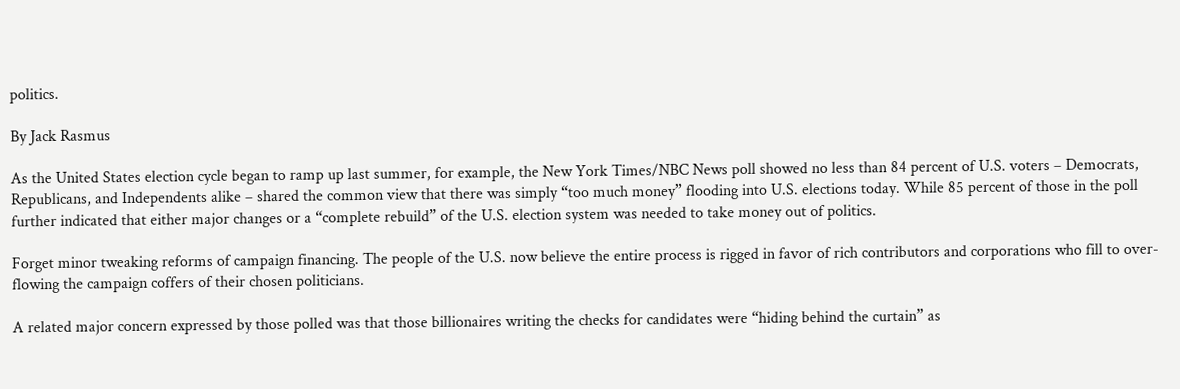politics.

By Jack Rasmus

As the United States election cycle began to ramp up last summer, for example, the New York Times/NBC News poll showed no less than 84 percent of U.S. voters – Democrats, Republicans, and Independents alike – shared the common view that there was simply “too much money” flooding into U.S. elections today. While 85 percent of those in the poll further indicated that either major changes or a “complete rebuild” of the U.S. election system was needed to take money out of politics.

Forget minor tweaking reforms of campaign financing. The people of the U.S. now believe the entire process is rigged in favor of rich contributors and corporations who fill to over-flowing the campaign coffers of their chosen politicians.

A related major concern expressed by those polled was that those billionaires writing the checks for candidates were “hiding behind the curtain” as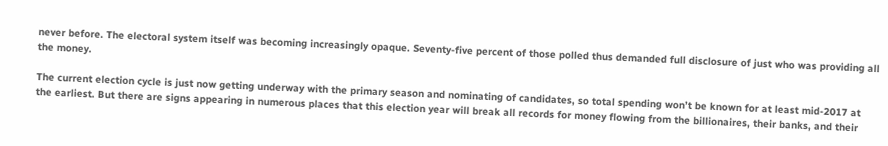never before. The electoral system itself was becoming increasingly opaque. Seventy-five percent of those polled thus demanded full disclosure of just who was providing all the money.

The current election cycle is just now getting underway with the primary season and nominating of candidates, so total spending won’t be known for at least mid-2017 at the earliest. But there are signs appearing in numerous places that this election year will break all records for money flowing from the billionaires, their banks, and their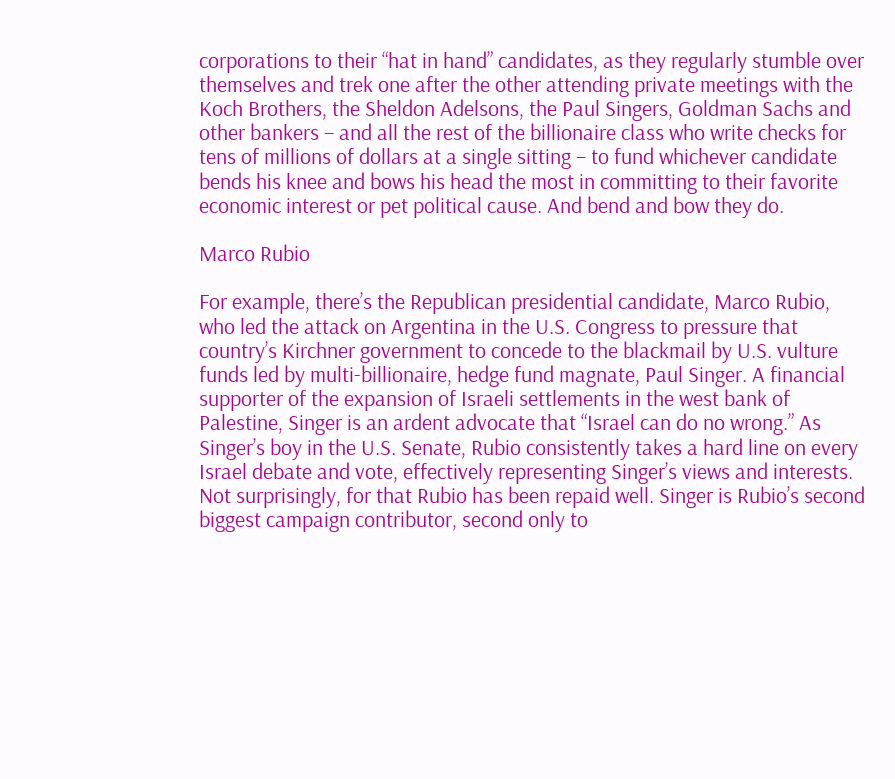corporations to their “hat in hand” candidates, as they regularly stumble over themselves and trek one after the other attending private meetings with the Koch Brothers, the Sheldon Adelsons, the Paul Singers, Goldman Sachs and other bankers – and all the rest of the billionaire class who write checks for tens of millions of dollars at a single sitting – to fund whichever candidate bends his knee and bows his head the most in committing to their favorite economic interest or pet political cause. And bend and bow they do.

Marco Rubio

For example, there’s the Republican presidential candidate, Marco Rubio, who led the attack on Argentina in the U.S. Congress to pressure that country’s Kirchner government to concede to the blackmail by U.S. vulture funds led by multi-billionaire, hedge fund magnate, Paul Singer. A financial supporter of the expansion of Israeli settlements in the west bank of Palestine, Singer is an ardent advocate that “Israel can do no wrong.” As Singer’s boy in the U.S. Senate, Rubio consistently takes a hard line on every Israel debate and vote, effectively representing Singer’s views and interests. Not surprisingly, for that Rubio has been repaid well. Singer is Rubio’s second biggest campaign contributor, second only to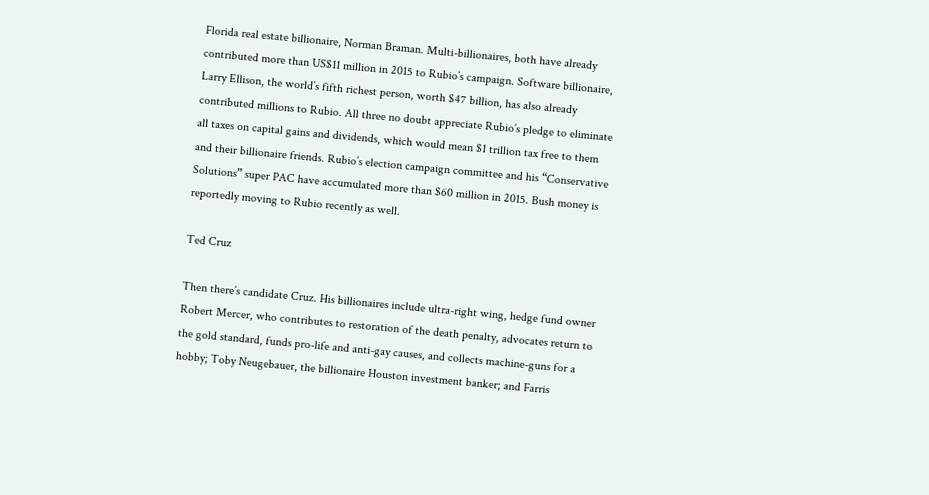Florida real estate billionaire, Norman Braman. Multi-billionaires, both have already contributed more than US$11 million in 2015 to Rubio’s campaign. Software billionaire, Larry Ellison, the world’s fifth richest person, worth $47 billion, has also already contributed millions to Rubio. All three no doubt appreciate Rubio’s pledge to eliminate all taxes on capital gains and dividends, which would mean $1 trillion tax free to them and their billionaire friends. Rubio’s election campaign committee and his “Conservative Solutions” super PAC have accumulated more than $60 million in 2015. Bush money is reportedly moving to Rubio recently as well.

Ted Cruz

Then there’s candidate Cruz. His billionaires include ultra-right wing, hedge fund owner Robert Mercer, who contributes to restoration of the death penalty, advocates return to the gold standard, funds pro-life and anti-gay causes, and collects machine-guns for a hobby; Toby Neugebauer, the billionaire Houston investment banker; and Farris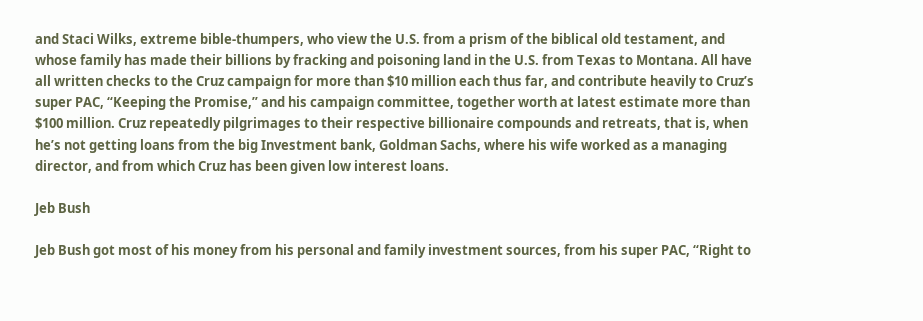and Staci Wilks, extreme bible-thumpers, who view the U.S. from a prism of the biblical old testament, and whose family has made their billions by fracking and poisoning land in the U.S. from Texas to Montana. All have all written checks to the Cruz campaign for more than $10 million each thus far, and contribute heavily to Cruz’s super PAC, “Keeping the Promise,” and his campaign committee, together worth at latest estimate more than $100 million. Cruz repeatedly pilgrimages to their respective billionaire compounds and retreats, that is, when he’s not getting loans from the big Investment bank, Goldman Sachs, where his wife worked as a managing director, and from which Cruz has been given low interest loans.

Jeb Bush

Jeb Bush got most of his money from his personal and family investment sources, from his super PAC, “Right to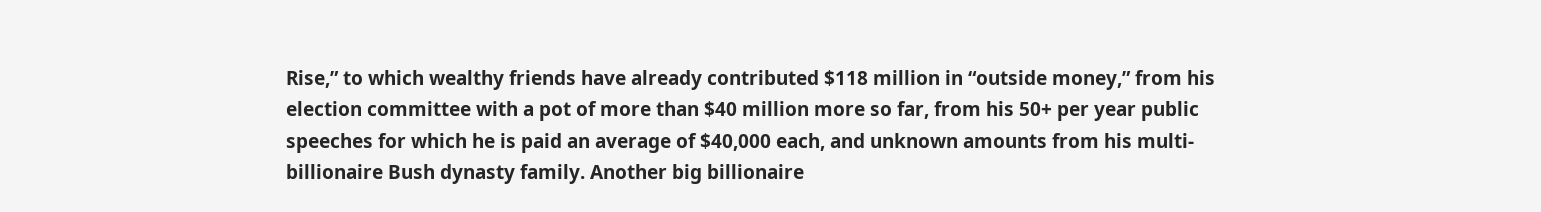Rise,” to which wealthy friends have already contributed $118 million in “outside money,” from his election committee with a pot of more than $40 million more so far, from his 50+ per year public speeches for which he is paid an average of $40,000 each, and unknown amounts from his multi-billionaire Bush dynasty family. Another big billionaire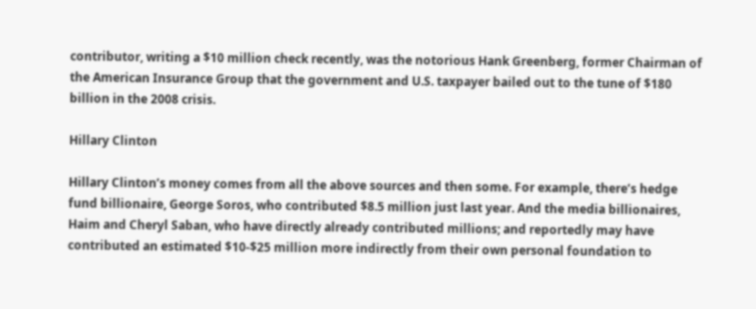contributor, writing a $10 million check recently, was the notorious Hank Greenberg, former Chairman of the American Insurance Group that the government and U.S. taxpayer bailed out to the tune of $180 billion in the 2008 crisis.

Hillary Clinton

Hillary Clinton’s money comes from all the above sources and then some. For example, there’s hedge fund billionaire, George Soros, who contributed $8.5 million just last year. And the media billionaires, Haim and Cheryl Saban, who have directly already contributed millions; and reportedly may have contributed an estimated $10-$25 million more indirectly from their own personal foundation to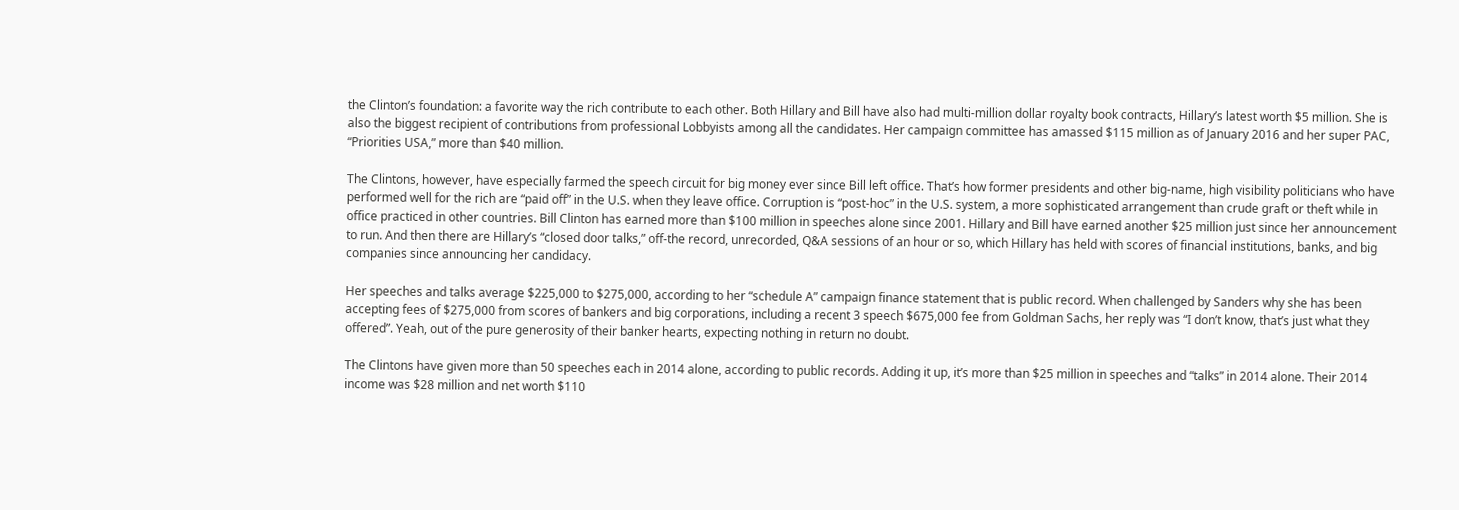the Clinton’s foundation: a favorite way the rich contribute to each other. Both Hillary and Bill have also had multi-million dollar royalty book contracts, Hillary’s latest worth $5 million. She is also the biggest recipient of contributions from professional Lobbyists among all the candidates. Her campaign committee has amassed $115 million as of January 2016 and her super PAC, “Priorities USA,” more than $40 million.

The Clintons, however, have especially farmed the speech circuit for big money ever since Bill left office. That’s how former presidents and other big-name, high visibility politicians who have performed well for the rich are “paid off” in the U.S. when they leave office. Corruption is “post-hoc” in the U.S. system, a more sophisticated arrangement than crude graft or theft while in office practiced in other countries. Bill Clinton has earned more than $100 million in speeches alone since 2001. Hillary and Bill have earned another $25 million just since her announcement to run. And then there are Hillary’s “closed door talks,” off-the record, unrecorded, Q&A sessions of an hour or so, which Hillary has held with scores of financial institutions, banks, and big companies since announcing her candidacy.

Her speeches and talks average $225,000 to $275,000, according to her “schedule A” campaign finance statement that is public record. When challenged by Sanders why she has been accepting fees of $275,000 from scores of bankers and big corporations, including a recent 3 speech $675,000 fee from Goldman Sachs, her reply was “I don’t know, that’s just what they offered”. Yeah, out of the pure generosity of their banker hearts, expecting nothing in return no doubt.

The Clintons have given more than 50 speeches each in 2014 alone, according to public records. Adding it up, it’s more than $25 million in speeches and “talks” in 2014 alone. Their 2014 income was $28 million and net worth $110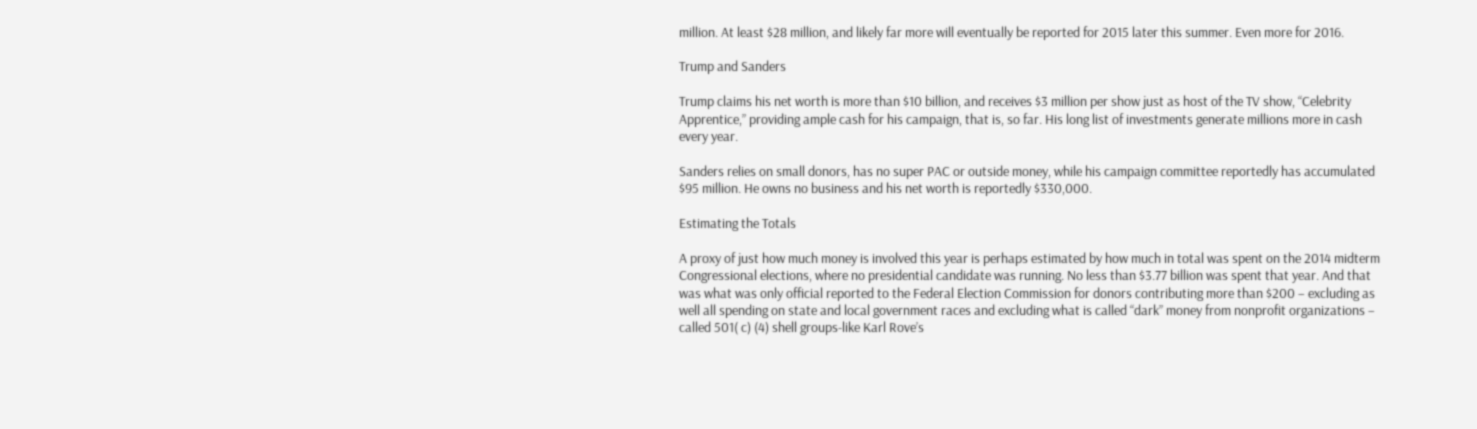million. At least $28 million, and likely far more will eventually be reported for 2015 later this summer. Even more for 2016.

Trump and Sanders

Trump claims his net worth is more than $10 billion, and receives $3 million per show just as host of the TV show, “Celebrity Apprentice,” providing ample cash for his campaign, that is, so far. His long list of investments generate millions more in cash every year.

Sanders relies on small donors, has no super PAC or outside money, while his campaign committee reportedly has accumulated $95 million. He owns no business and his net worth is reportedly $330,000.

Estimating the Totals

A proxy of just how much money is involved this year is perhaps estimated by how much in total was spent on the 2014 midterm Congressional elections, where no presidential candidate was running. No less than $3.77 billion was spent that year. And that was what was only official reported to the Federal Election Commission for donors contributing more than $200 – excluding as well all spending on state and local government races and excluding what is called “dark” money from nonprofit organizations – called 501( c) (4) shell groups-like Karl Rove’s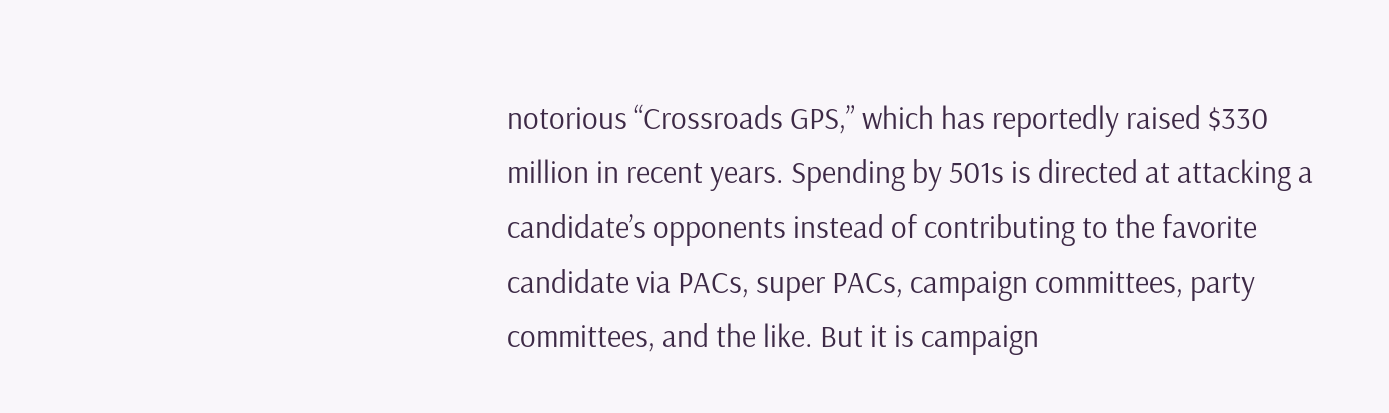notorious “Crossroads GPS,” which has reportedly raised $330 million in recent years. Spending by 501s is directed at attacking a candidate’s opponents instead of contributing to the favorite candidate via PACs, super PACs, campaign committees, party committees, and the like. But it is campaign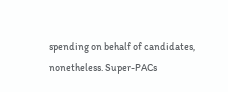spending on behalf of candidates, nonetheless. Super-PACs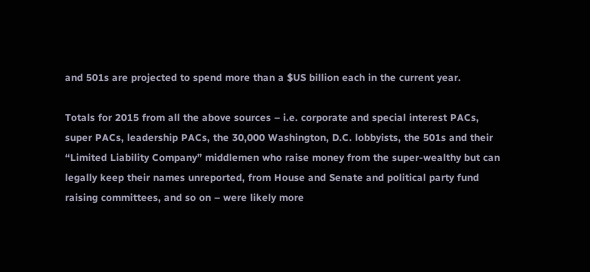and 501s are projected to spend more than a $US billion each in the current year.

Totals for 2015 from all the above sources – i.e. corporate and special interest PACs, super PACs, leadership PACs, the 30,000 Washington, D.C. lobbyists, the 501s and their “Limited Liability Company” middlemen who raise money from the super-wealthy but can legally keep their names unreported, from House and Senate and political party fund raising committees, and so on – were likely more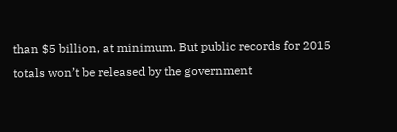than $5 billion, at minimum. But public records for 2015 totals won’t be released by the government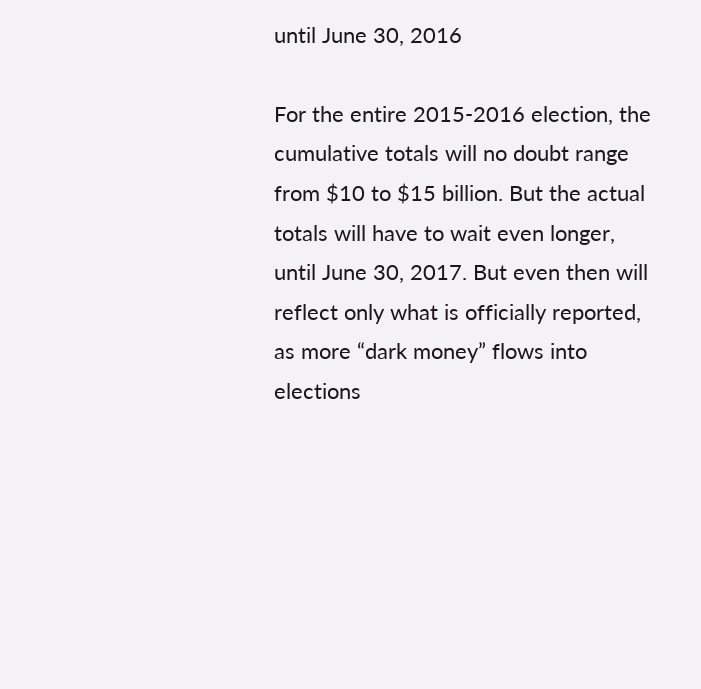until June 30, 2016

For the entire 2015-2016 election, the cumulative totals will no doubt range from $10 to $15 billion. But the actual totals will have to wait even longer, until June 30, 2017. But even then will reflect only what is officially reported, as more “dark money” flows into elections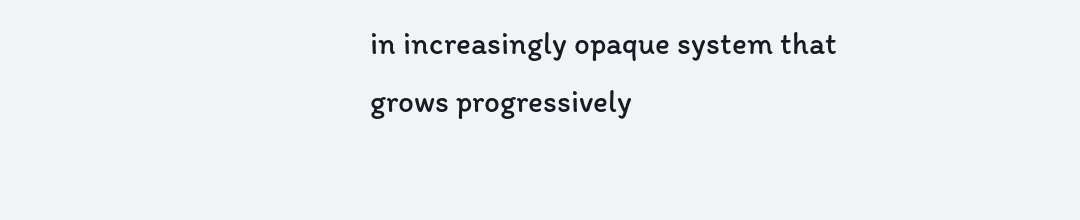in increasingly opaque system that grows progressively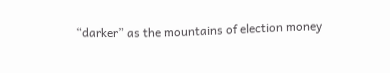“darker” as the mountains of election money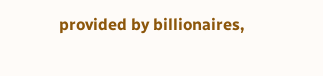provided by billionaires,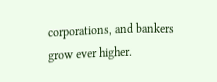corporations, and bankers grow ever higher.